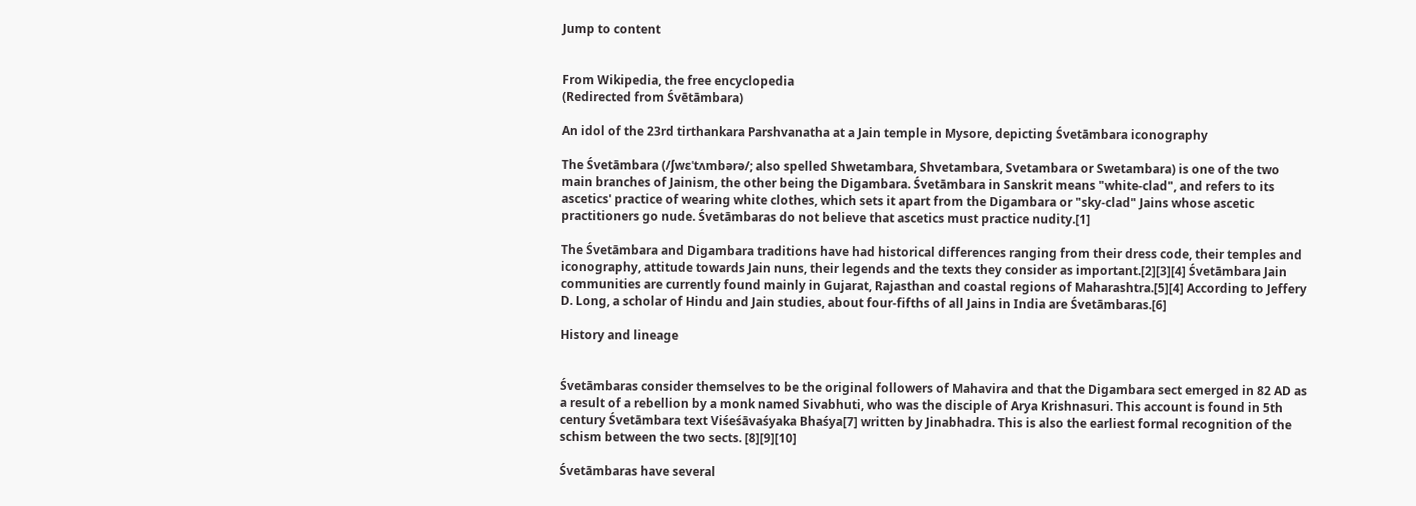Jump to content


From Wikipedia, the free encyclopedia
(Redirected from Śvētāmbara)

An idol of the 23rd tirthankara Parshvanatha at a Jain temple in Mysore, depicting Śvetāmbara iconography

The Śvetāmbara (/ʃwɛˈtʌmbərə/; also spelled Shwetambara, Shvetambara, Svetambara or Swetambara) is one of the two main branches of Jainism, the other being the Digambara. Śvetāmbara in Sanskrit means "white-clad", and refers to its ascetics' practice of wearing white clothes, which sets it apart from the Digambara or "sky-clad" Jains whose ascetic practitioners go nude. Śvetāmbaras do not believe that ascetics must practice nudity.[1]

The Śvetāmbara and Digambara traditions have had historical differences ranging from their dress code, their temples and iconography, attitude towards Jain nuns, their legends and the texts they consider as important.[2][3][4] Śvetāmbara Jain communities are currently found mainly in Gujarat, Rajasthan and coastal regions of Maharashtra.[5][4] According to Jeffery D. Long, a scholar of Hindu and Jain studies, about four-fifths of all Jains in India are Śvetāmbaras.[6]

History and lineage


Śvetāmbaras consider themselves to be the original followers of Mahavira and that the Digambara sect emerged in 82 AD as a result of a rebellion by a monk named Sivabhuti, who was the disciple of Arya Krishnasuri. This account is found in 5th century Śvetāmbara text Viśeśāvaśyaka Bhaśya[7] written by Jinabhadra. This is also the earliest formal recognition of the schism between the two sects. [8][9][10]

Śvetāmbaras have several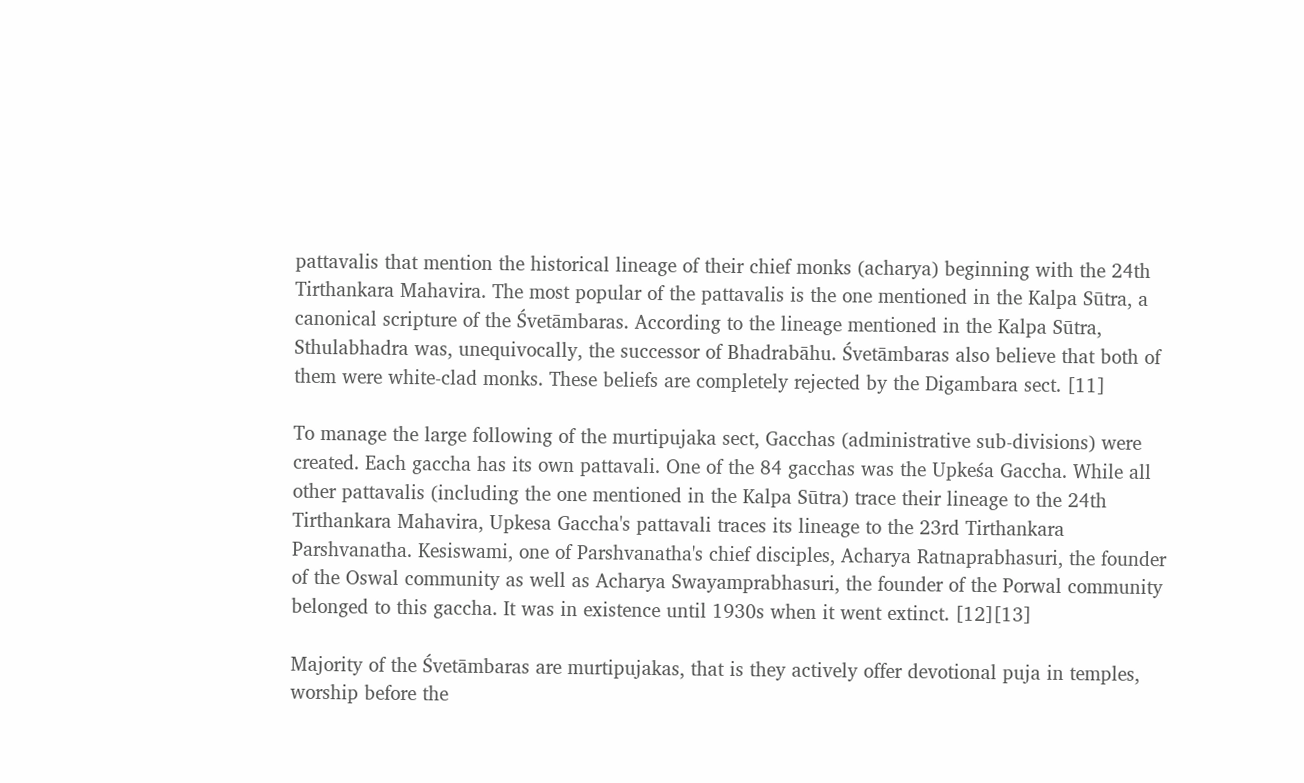pattavalis that mention the historical lineage of their chief monks (acharya) beginning with the 24th Tirthankara Mahavira. The most popular of the pattavalis is the one mentioned in the Kalpa Sūtra, a canonical scripture of the Śvetāmbaras. According to the lineage mentioned in the Kalpa Sūtra, Sthulabhadra was, unequivocally, the successor of Bhadrabāhu. Śvetāmbaras also believe that both of them were white-clad monks. These beliefs are completely rejected by the Digambara sect. [11]

To manage the large following of the murtipujaka sect, Gacchas (administrative sub-divisions) were created. Each gaccha has its own pattavali. One of the 84 gacchas was the Upkeśa Gaccha. While all other pattavalis (including the one mentioned in the Kalpa Sūtra) trace their lineage to the 24th Tirthankara Mahavira, Upkesa Gaccha's pattavali traces its lineage to the 23rd Tirthankara Parshvanatha. Kesiswami, one of Parshvanatha's chief disciples, Acharya Ratnaprabhasuri, the founder of the Oswal community as well as Acharya Swayamprabhasuri, the founder of the Porwal community belonged to this gaccha. It was in existence until 1930s when it went extinct. [12][13]

Majority of the Śvetāmbaras are murtipujakas, that is they actively offer devotional puja in temples, worship before the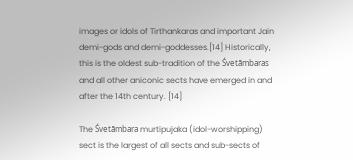images or idols of Tirthankaras and important Jain demi-gods and demi-goddesses.[14] Historically, this is the oldest sub-tradition of the Śvetāmbaras and all other aniconic sects have emerged in and after the 14th century. [14]

The Śvetāmbara murtipujaka (idol-worshipping) sect is the largest of all sects and sub-sects of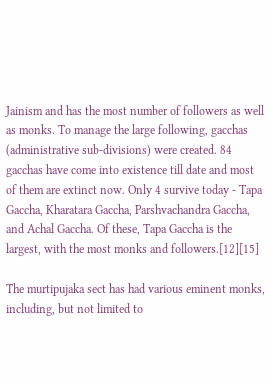Jainism and has the most number of followers as well as monks. To manage the large following, gacchas (administrative sub-divisions) were created. 84 gacchas have come into existence till date and most of them are extinct now. Only 4 survive today - Tapa Gaccha, Kharatara Gaccha, Parshvachandra Gaccha, and Achal Gaccha. Of these, Tapa Gaccha is the largest, with the most monks and followers.[12][15]

The murtipujaka sect has had various eminent monks, including, but not limited to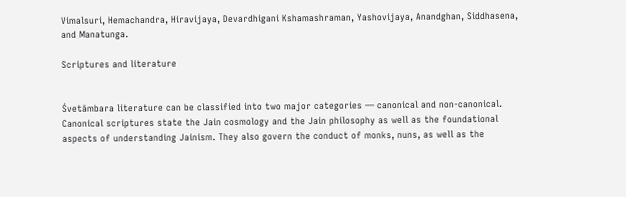Vimalsuri, Hemachandra, Hiravijaya, Devardhigani Kshamashraman, Yashovijaya, Anandghan, Siddhasena, and Manatunga.

Scriptures and literature


Śvetāmbara literature can be classified into two major categories — canonical and non-canonical. Canonical scriptures state the Jain cosmology and the Jain philosophy as well as the foundational aspects of understanding Jainism. They also govern the conduct of monks, nuns, as well as the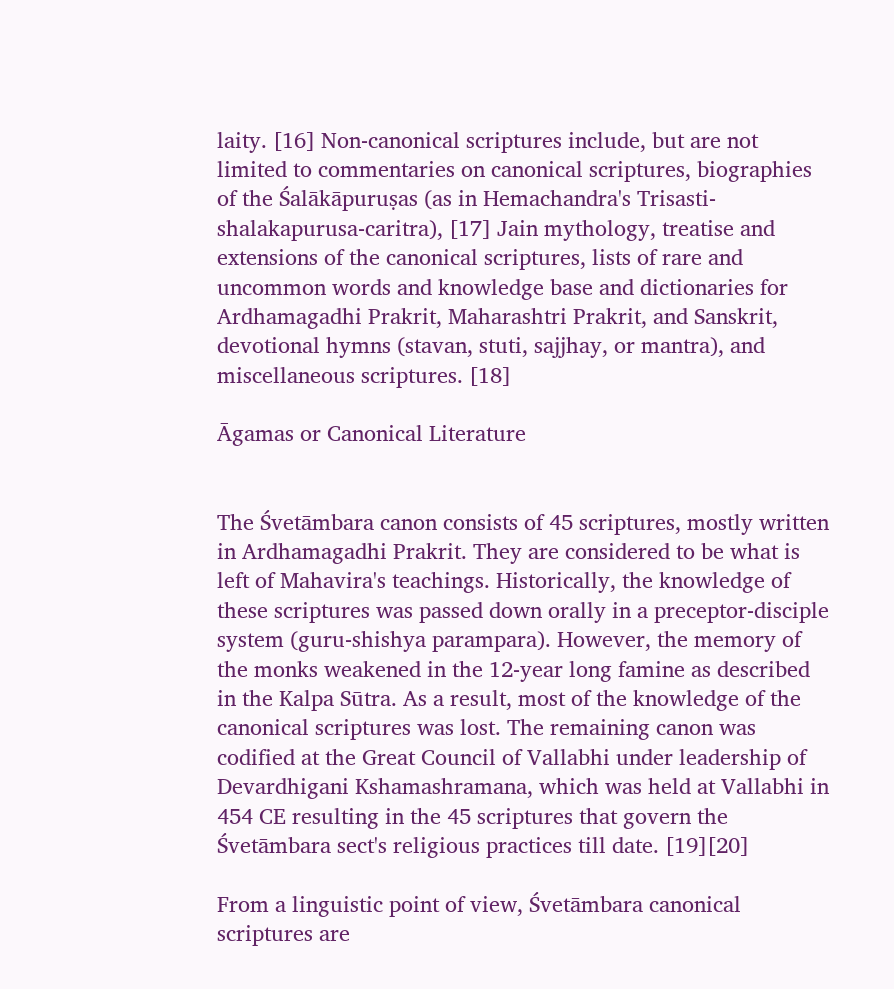laity. [16] Non-canonical scriptures include, but are not limited to commentaries on canonical scriptures, biographies of the Śalākāpuruṣas (as in Hemachandra's Trisasti-shalakapurusa-caritra), [17] Jain mythology, treatise and extensions of the canonical scriptures, lists of rare and uncommon words and knowledge base and dictionaries for Ardhamagadhi Prakrit, Maharashtri Prakrit, and Sanskrit, devotional hymns (stavan, stuti, sajjhay, or mantra), and miscellaneous scriptures. [18]

Āgamas or Canonical Literature


The Śvetāmbara canon consists of 45 scriptures, mostly written in Ardhamagadhi Prakrit. They are considered to be what is left of Mahavira's teachings. Historically, the knowledge of these scriptures was passed down orally in a preceptor-disciple system (guru-shishya parampara). However, the memory of the monks weakened in the 12-year long famine as described in the Kalpa Sūtra. As a result, most of the knowledge of the canonical scriptures was lost. The remaining canon was codified at the Great Council of Vallabhi under leadership of Devardhigani Kshamashramana, which was held at Vallabhi in 454 CE resulting in the 45 scriptures that govern the Śvetāmbara sect's religious practices till date. [19][20]

From a linguistic point of view, Śvetāmbara canonical scriptures are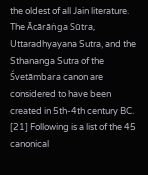the oldest of all Jain literature. The Ācārāṅga Sūtra, Uttaradhyayana Sutra, and the Sthananga Sutra of the Śvetāmbara canon are considered to have been created in 5th-4th century BC. [21] Following is a list of the 45 canonical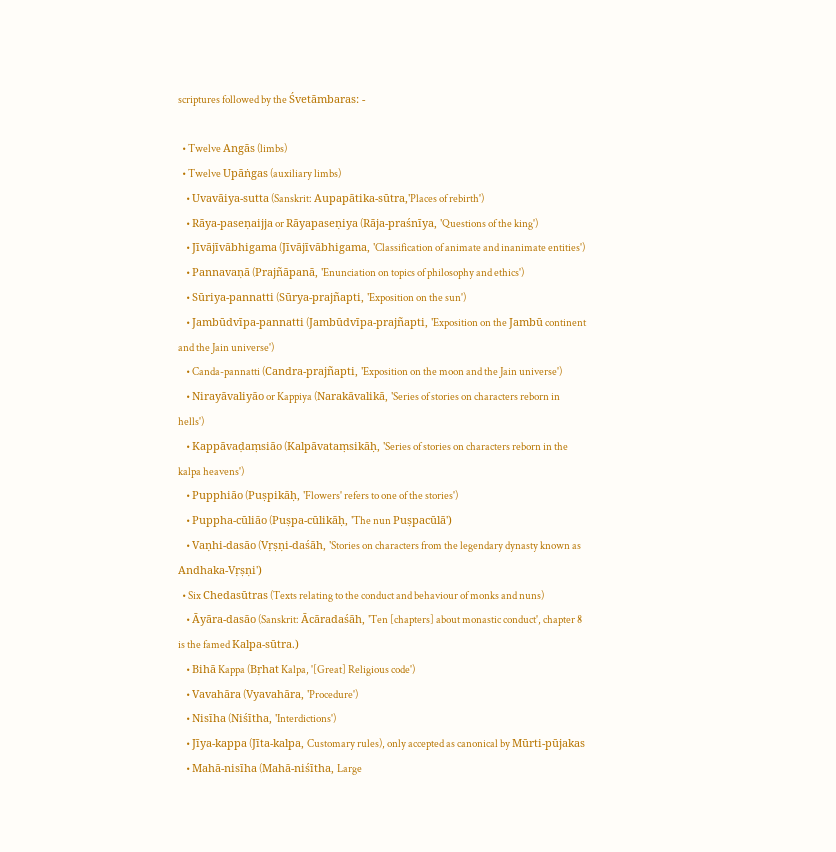scriptures followed by the Śvetāmbaras: -

  • Twelve Angās (limbs)
  • Twelve Upāṅgas (auxiliary limbs)
    • Uvavāiya-sutta (Sanskrit: Aupapātika-sūtra,'Places of rebirth')
    • Rāya-paseṇaijja or Rāyapaseṇiya (Rāja-praśnīya, 'Questions of the king')
    • Jīvājīvābhigama (Jīvājīvābhigama, 'Classification of animate and inanimate entities')
    • Pannavaṇā (Prajñāpanā, 'Enunciation on topics of philosophy and ethics')
    • Sūriya-pannatti (Sūrya-prajñapti, 'Exposition on the sun')
    • Jambūdvīpa-pannatti (Jambūdvīpa-prajñapti, 'Exposition on the Jambū continent and the Jain universe')
    • Canda-pannatti (Candra-prajñapti, 'Exposition on the moon and the Jain universe')
    • Nirayāvaliyāo or Kappiya (Narakāvalikā, 'Series of stories on characters reborn in hells')
    • Kappāvaḍaṃsiāo (Kalpāvataṃsikāḥ, 'Series of stories on characters reborn in the kalpa heavens')
    • Pupphiāo (Puṣpikāḥ, 'Flowers' refers to one of the stories')
    • Puppha-cūliāo (Puṣpa-cūlikāḥ, 'The nun Puṣpacūlā')
    • Vaṇhi-dasāo (Vṛṣṇi-daśāh, 'Stories on characters from the legendary dynasty known as Andhaka-Vṛṣṇi')
  • Six Chedasūtras (Texts relating to the conduct and behaviour of monks and nuns)
    • Āyāra-dasāo (Sanskrit: Ācāradaśāh, 'Ten [chapters] about monastic conduct', chapter 8 is the famed Kalpa-sūtra.)
    • Bihā Kappa (Bṛhat Kalpa, '[Great] Religious code')
    • Vavahāra (Vyavahāra, 'Procedure')
    • Nisīha (Niśītha, 'Interdictions')
    • Jīya-kappa (Jīta-kalpa, Customary rules), only accepted as canonical by Mūrti-pūjakas
    • Mahā-nisīha (Mahā-niśītha, Large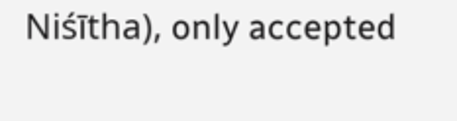Niśītha), only accepted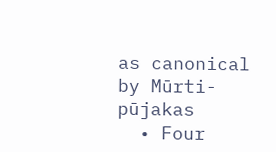as canonical by Mūrti-pūjakas
  • Four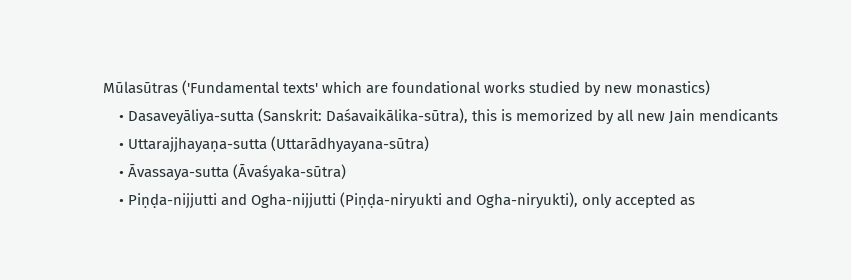Mūlasūtras ('Fundamental texts' which are foundational works studied by new monastics)
    • Dasaveyāliya-sutta (Sanskrit: Daśavaikālika-sūtra), this is memorized by all new Jain mendicants
    • Uttarajjhayaṇa-sutta (Uttarādhyayana-sūtra)
    • Āvassaya-sutta (Āvaśyaka-sūtra)
    • Piṇḍa-nijjutti and Ogha-nijjutti (Piṇḍa-niryukti and Ogha-niryukti), only accepted as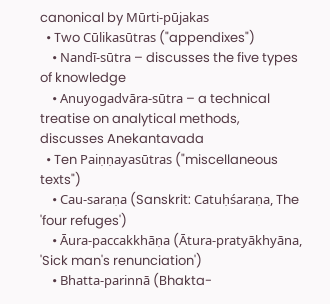canonical by Mūrti-pūjakas
  • Two Cūlikasūtras ("appendixes")
    • Nandī-sūtra – discusses the five types of knowledge
    • Anuyogadvāra-sūtra – a technical treatise on analytical methods, discusses Anekantavada
  • Ten Paiṇṇayasūtras ("miscellaneous texts")
    • Cau-saraṇa (Sanskrit: Catuḥśaraṇa, The 'four refuges')
    • Āura-paccakkhāṇa (Ātura-pratyākhyāna, 'Sick man's renunciation')
    • Bhatta-parinnā (Bhakta-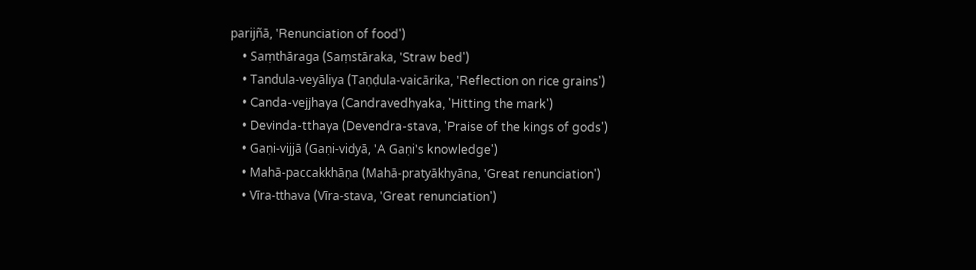parijñā, 'Renunciation of food')
    • Saṃthāraga (Saṃstāraka, 'Straw bed')
    • Tandula-veyāliya (Taṇḍula-vaicārika, 'Reflection on rice grains')
    • Canda-vejjhaya (Candravedhyaka, 'Hitting the mark')
    • Devinda-tthaya (Devendra-stava, 'Praise of the kings of gods')
    • Gaṇi-vijjā (Gaṇi-vidyā, 'A Gaṇi's knowledge')
    • Mahā-paccakkhāṇa (Mahā-pratyākhyāna, 'Great renunciation')
    • Vīra-tthava (Vīra-stava, 'Great renunciation')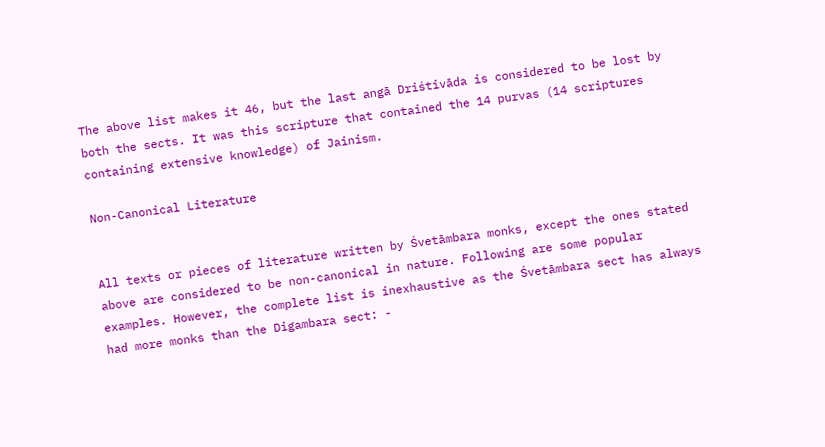The above list makes it 46, but the last angā Driśtivāda is considered to be lost by both the sects. It was this scripture that contained the 14 purvas (14 scriptures containing extensive knowledge) of Jainism.

Non-Canonical Literature


All texts or pieces of literature written by Śvetāmbara monks, except the ones stated above are considered to be non-canonical in nature. Following are some popular examples. However, the complete list is inexhaustive as the Śvetāmbara sect has always had more monks than the Digambara sect: -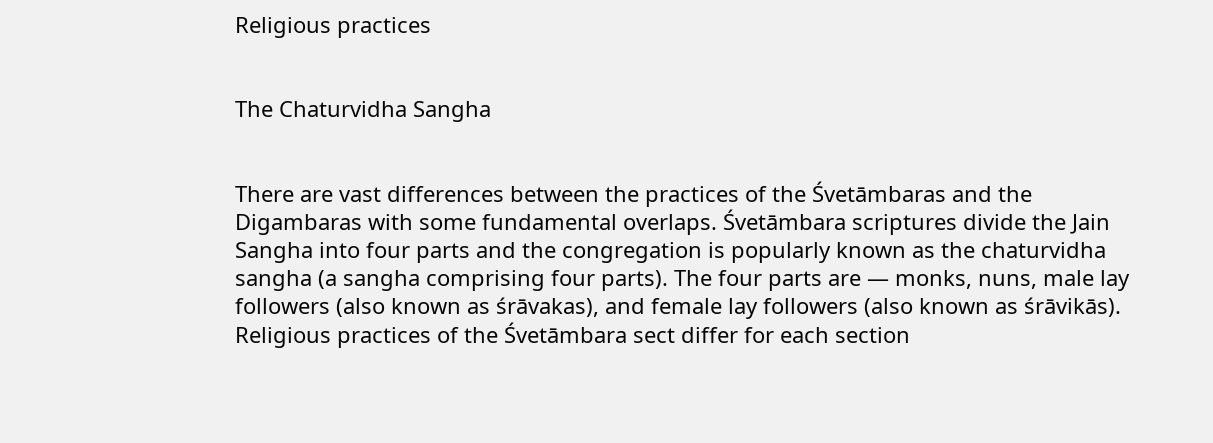Religious practices


The Chaturvidha Sangha


There are vast differences between the practices of the Śvetāmbaras and the Digambaras with some fundamental overlaps. Śvetāmbara scriptures divide the Jain Sangha into four parts and the congregation is popularly known as the chaturvidha sangha (a sangha comprising four parts). The four parts are — monks, nuns, male lay followers (also known as śrāvakas), and female lay followers (also known as śrāvikās). Religious practices of the Śvetāmbara sect differ for each section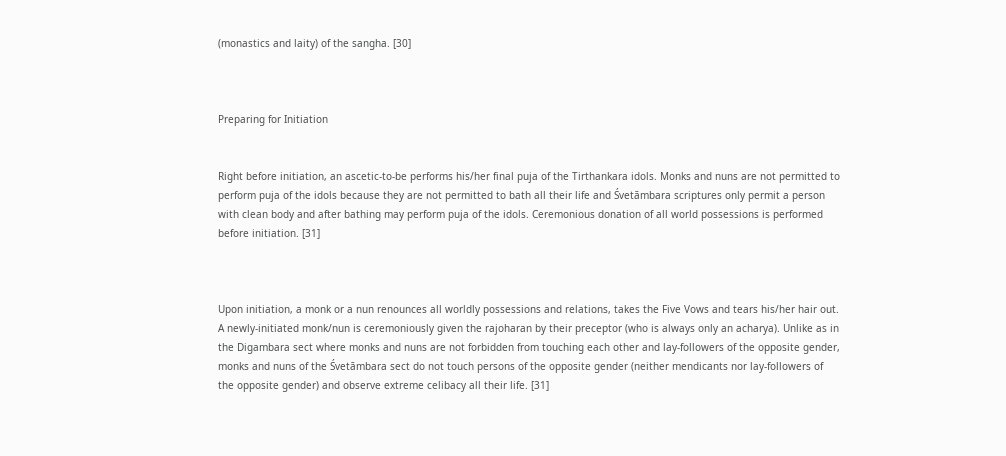(monastics and laity) of the sangha. [30]



Preparing for Initiation


Right before initiation, an ascetic-to-be performs his/her final puja of the Tirthankara idols. Monks and nuns are not permitted to perform puja of the idols because they are not permitted to bath all their life and Śvetāmbara scriptures only permit a person with clean body and after bathing may perform puja of the idols. Ceremonious donation of all world possessions is performed before initiation. [31]



Upon initiation, a monk or a nun renounces all worldly possessions and relations, takes the Five Vows and tears his/her hair out. A newly-initiated monk/nun is ceremoniously given the rajoharan by their preceptor (who is always only an acharya). Unlike as in the Digambara sect where monks and nuns are not forbidden from touching each other and lay-followers of the opposite gender, monks and nuns of the Śvetāmbara sect do not touch persons of the opposite gender (neither mendicants nor lay-followers of the opposite gender) and observe extreme celibacy all their life. [31]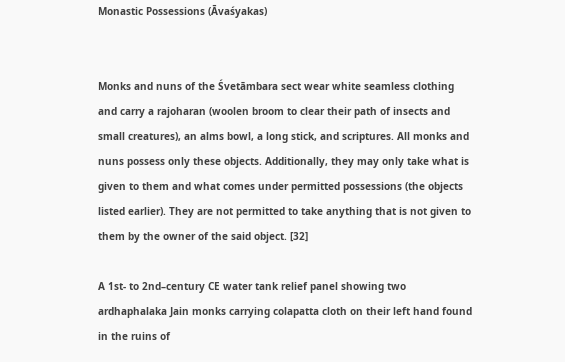Monastic Possessions (Āvaśyakas)


Monks and nuns of the Śvetāmbara sect wear white seamless clothing and carry a rajoharan (woolen broom to clear their path of insects and small creatures), an alms bowl, a long stick, and scriptures. All monks and nuns possess only these objects. Additionally, they may only take what is given to them and what comes under permitted possessions (the objects listed earlier). They are not permitted to take anything that is not given to them by the owner of the said object. [32]

A 1st- to 2nd–century CE water tank relief panel showing two ardhaphalaka Jain monks carrying colapatta cloth on their left hand found in the ruins of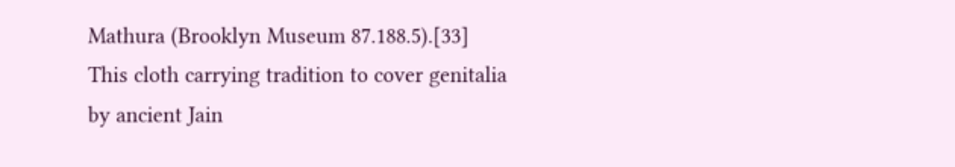Mathura (Brooklyn Museum 87.188.5).[33] This cloth carrying tradition to cover genitalia by ancient Jain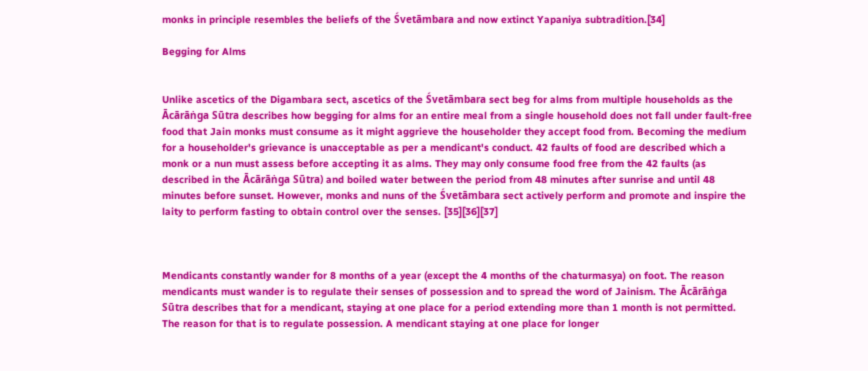monks in principle resembles the beliefs of the Śvetāmbara and now extinct Yapaniya subtradition.[34]

Begging for Alms


Unlike ascetics of the Digambara sect, ascetics of the Śvetāmbara sect beg for alms from multiple households as the Ācārāṅga Sūtra describes how begging for alms for an entire meal from a single household does not fall under fault-free food that Jain monks must consume as it might aggrieve the householder they accept food from. Becoming the medium for a householder's grievance is unacceptable as per a mendicant's conduct. 42 faults of food are described which a monk or a nun must assess before accepting it as alms. They may only consume food free from the 42 faults (as described in the Ācārāṅga Sūtra) and boiled water between the period from 48 minutes after sunrise and until 48 minutes before sunset. However, monks and nuns of the Śvetāmbara sect actively perform and promote and inspire the laity to perform fasting to obtain control over the senses. [35][36][37]



Mendicants constantly wander for 8 months of a year (except the 4 months of the chaturmasya) on foot. The reason mendicants must wander is to regulate their senses of possession and to spread the word of Jainism. The Ācārāṅga Sūtra describes that for a mendicant, staying at one place for a period extending more than 1 month is not permitted. The reason for that is to regulate possession. A mendicant staying at one place for longer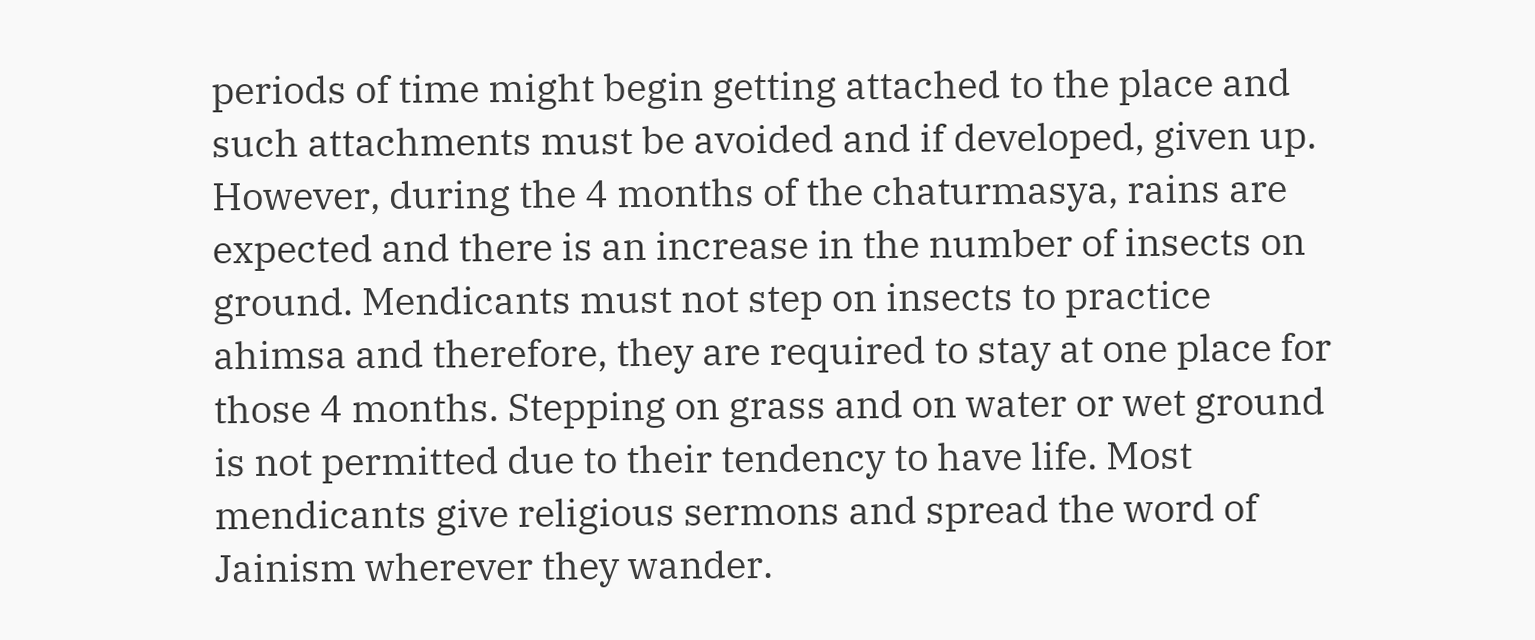periods of time might begin getting attached to the place and such attachments must be avoided and if developed, given up. However, during the 4 months of the chaturmasya, rains are expected and there is an increase in the number of insects on ground. Mendicants must not step on insects to practice ahimsa and therefore, they are required to stay at one place for those 4 months. Stepping on grass and on water or wet ground is not permitted due to their tendency to have life. Most mendicants give religious sermons and spread the word of Jainism wherever they wander.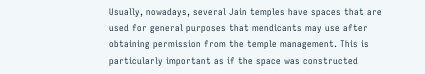Usually, nowadays, several Jain temples have spaces that are used for general purposes that mendicants may use after obtaining permission from the temple management. This is particularly important as if the space was constructed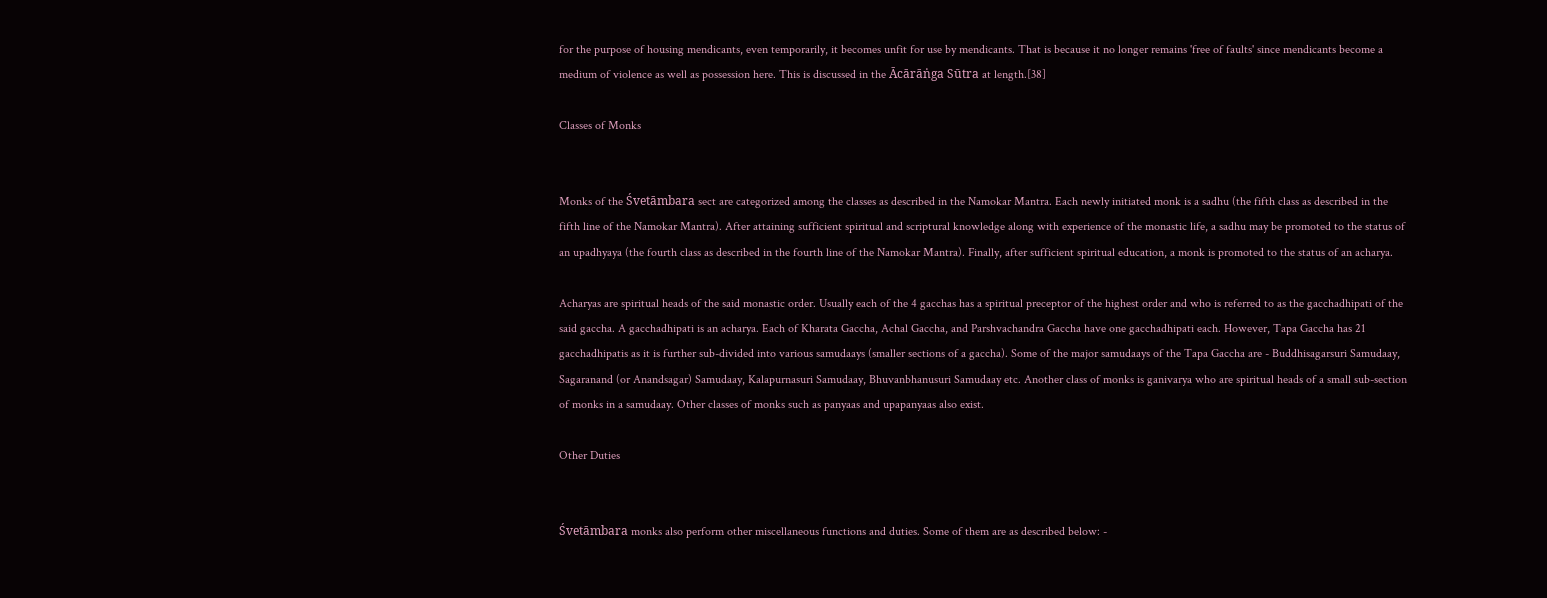for the purpose of housing mendicants, even temporarily, it becomes unfit for use by mendicants. That is because it no longer remains 'free of faults' since mendicants become a medium of violence as well as possession here. This is discussed in the Ācārāṅga Sūtra at length.[38]

Classes of Monks


Monks of the Śvetāmbara sect are categorized among the classes as described in the Namokar Mantra. Each newly initiated monk is a sadhu (the fifth class as described in the fifth line of the Namokar Mantra). After attaining sufficient spiritual and scriptural knowledge along with experience of the monastic life, a sadhu may be promoted to the status of an upadhyaya (the fourth class as described in the fourth line of the Namokar Mantra). Finally, after sufficient spiritual education, a monk is promoted to the status of an acharya.

Acharyas are spiritual heads of the said monastic order. Usually each of the 4 gacchas has a spiritual preceptor of the highest order and who is referred to as the gacchadhipati of the said gaccha. A gacchadhipati is an acharya. Each of Kharata Gaccha, Achal Gaccha, and Parshvachandra Gaccha have one gacchadhipati each. However, Tapa Gaccha has 21 gacchadhipatis as it is further sub-divided into various samudaays (smaller sections of a gaccha). Some of the major samudaays of the Tapa Gaccha are - Buddhisagarsuri Samudaay, Sagaranand (or Anandsagar) Samudaay, Kalapurnasuri Samudaay, Bhuvanbhanusuri Samudaay etc. Another class of monks is ganivarya who are spiritual heads of a small sub-section of monks in a samudaay. Other classes of monks such as panyaas and upapanyaas also exist.

Other Duties


Śvetāmbara monks also perform other miscellaneous functions and duties. Some of them are as described below: -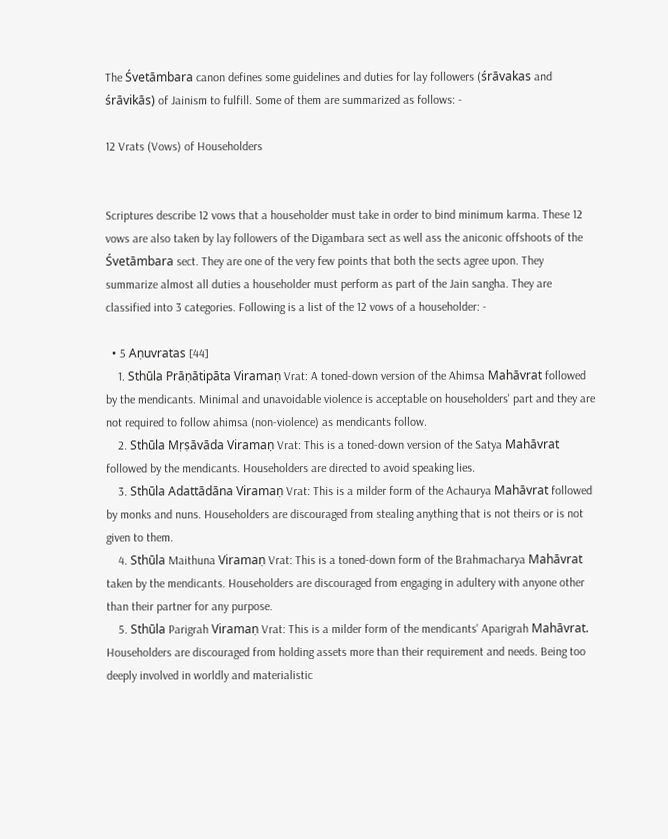The Śvetāmbara canon defines some guidelines and duties for lay followers (śrāvakas and śrāvikās) of Jainism to fulfill. Some of them are summarized as follows: -

12 Vrats (Vows) of Householders


Scriptures describe 12 vows that a householder must take in order to bind minimum karma. These 12 vows are also taken by lay followers of the Digambara sect as well ass the aniconic offshoots of the Śvetāmbara sect. They are one of the very few points that both the sects agree upon. They summarize almost all duties a householder must perform as part of the Jain sangha. They are classified into 3 categories. Following is a list of the 12 vows of a householder: -

  • 5 Aṇuvratas [44]
    1. Sthūla Prāṇātipāta Viramaṇ Vrat: A toned-down version of the Ahimsa Mahāvrat followed by the mendicants. Minimal and unavoidable violence is acceptable on householders' part and they are not required to follow ahimsa (non-violence) as mendicants follow.
    2. Sthūla Mṛṣāvāda Viramaṇ Vrat: This is a toned-down version of the Satya Mahāvrat followed by the mendicants. Householders are directed to avoid speaking lies.
    3. Sthūla Adattādāna Viramaṇ Vrat: This is a milder form of the Achaurya Mahāvrat followed by monks and nuns. Householders are discouraged from stealing anything that is not theirs or is not given to them.
    4. Sthūla Maithuna Viramaṇ Vrat: This is a toned-down form of the Brahmacharya Mahāvrat taken by the mendicants. Householders are discouraged from engaging in adultery with anyone other than their partner for any purpose.
    5. Sthūla Parigrah Viramaṇ Vrat: This is a milder form of the mendicants' Aparigrah Mahāvrat. Householders are discouraged from holding assets more than their requirement and needs. Being too deeply involved in worldly and materialistic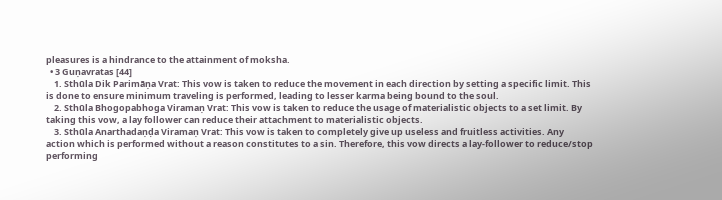pleasures is a hindrance to the attainment of moksha.
  • 3 Guṇavratas [44]
    1. Sthūla Dik Parimāṇa Vrat: This vow is taken to reduce the movement in each direction by setting a specific limit. This is done to ensure minimum traveling is performed, leading to lesser karma being bound to the soul.
    2. Sthūla Bhogopabhoga Viramaṇ Vrat: This vow is taken to reduce the usage of materialistic objects to a set limit. By taking this vow, a lay follower can reduce their attachment to materialistic objects.
    3. Sthūla Anarthadaṇḍa Viramaṇ Vrat: This vow is taken to completely give up useless and fruitless activities. Any action which is performed without a reason constitutes to a sin. Therefore, this vow directs a lay-follower to reduce/stop performing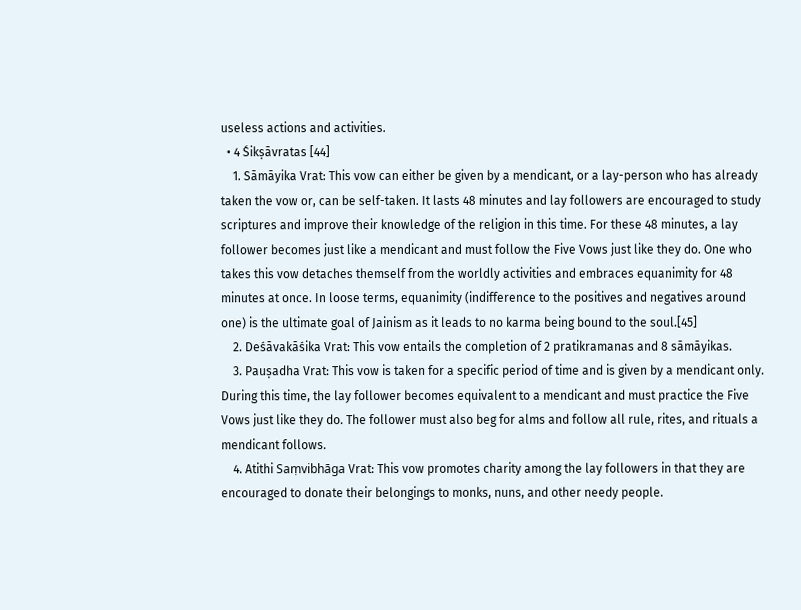useless actions and activities.
  • 4 Śikṣāvratas [44]
    1. Sāmāyika Vrat: This vow can either be given by a mendicant, or a lay-person who has already taken the vow or, can be self-taken. It lasts 48 minutes and lay followers are encouraged to study scriptures and improve their knowledge of the religion in this time. For these 48 minutes, a lay follower becomes just like a mendicant and must follow the Five Vows just like they do. One who takes this vow detaches themself from the worldly activities and embraces equanimity for 48 minutes at once. In loose terms, equanimity (indifference to the positives and negatives around one) is the ultimate goal of Jainism as it leads to no karma being bound to the soul.[45]
    2. Deśāvakāśika Vrat: This vow entails the completion of 2 pratikramanas and 8 sāmāyikas.
    3. Pauṣadha Vrat: This vow is taken for a specific period of time and is given by a mendicant only. During this time, the lay follower becomes equivalent to a mendicant and must practice the Five Vows just like they do. The follower must also beg for alms and follow all rule, rites, and rituals a mendicant follows.
    4. Atithi Saṃvibhāga Vrat: This vow promotes charity among the lay followers in that they are encouraged to donate their belongings to monks, nuns, and other needy people.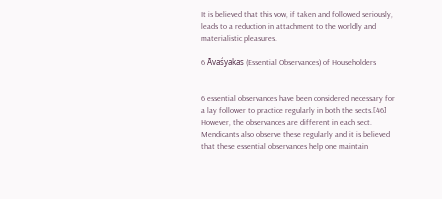It is believed that this vow, if taken and followed seriously, leads to a reduction in attachment to the worldly and materialistic pleasures.

6 Āvaśyakas (Essential Observances) of Householders


6 essential observances have been considered necessary for a lay follower to practice regularly in both the sects.[46] However, the observances are different in each sect. Mendicants also observe these regularly and it is believed that these essential observances help one maintain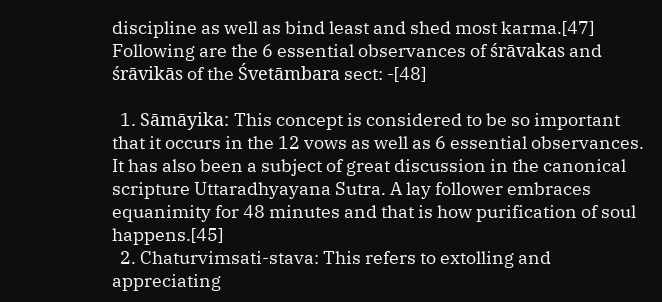discipline as well as bind least and shed most karma.[47] Following are the 6 essential observances of śrāvakas and śrāvikās of the Śvetāmbara sect: -[48]

  1. Sāmāyika: This concept is considered to be so important that it occurs in the 12 vows as well as 6 essential observances. It has also been a subject of great discussion in the canonical scripture Uttaradhyayana Sutra. A lay follower embraces equanimity for 48 minutes and that is how purification of soul happens.[45]
  2. Chaturvimsati-stava: This refers to extolling and appreciating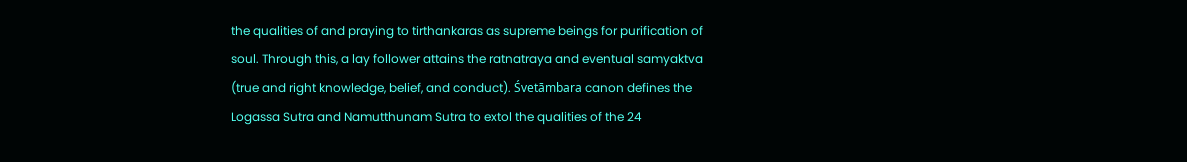the qualities of and praying to tirthankaras as supreme beings for purification of soul. Through this, a lay follower attains the ratnatraya and eventual samyaktva (true and right knowledge, belief, and conduct). Śvetāmbara canon defines the Logassa Sutra and Namutthunam Sutra to extol the qualities of the 24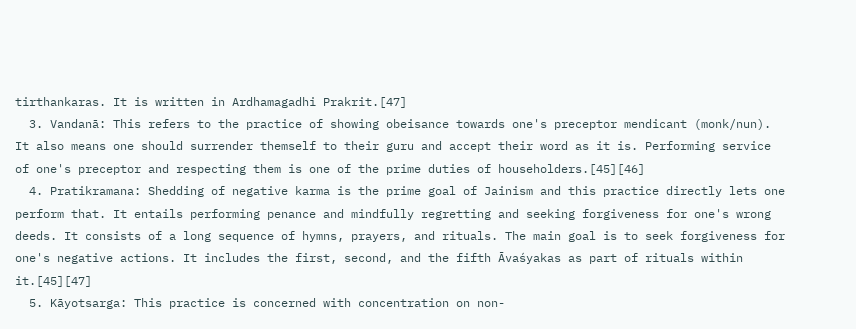tirthankaras. It is written in Ardhamagadhi Prakrit.[47]
  3. Vandanā: This refers to the practice of showing obeisance towards one's preceptor mendicant (monk/nun). It also means one should surrender themself to their guru and accept their word as it is. Performing service of one's preceptor and respecting them is one of the prime duties of householders.[45][46]
  4. Pratikramana: Shedding of negative karma is the prime goal of Jainism and this practice directly lets one perform that. It entails performing penance and mindfully regretting and seeking forgiveness for one's wrong deeds. It consists of a long sequence of hymns, prayers, and rituals. The main goal is to seek forgiveness for one's negative actions. It includes the first, second, and the fifth Āvaśyakas as part of rituals within it.[45][47]
  5. Kāyotsarga: This practice is concerned with concentration on non-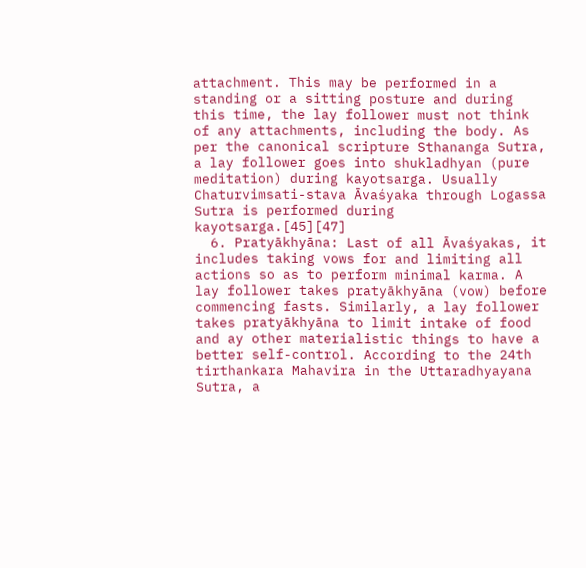attachment. This may be performed in a standing or a sitting posture and during this time, the lay follower must not think of any attachments, including the body. As per the canonical scripture Sthananga Sutra, a lay follower goes into shukladhyan (pure meditation) during kayotsarga. Usually Chaturvimsati-stava Āvaśyaka through Logassa Sutra is performed during kayotsarga.[45][47]
  6. Pratyākhyāna: Last of all Āvaśyakas, it includes taking vows for and limiting all actions so as to perform minimal karma. A lay follower takes pratyākhyāna (vow) before commencing fasts. Similarly, a lay follower takes pratyākhyāna to limit intake of food and ay other materialistic things to have a better self-control. According to the 24th tirthankara Mahavira in the Uttaradhyayana Sutra, a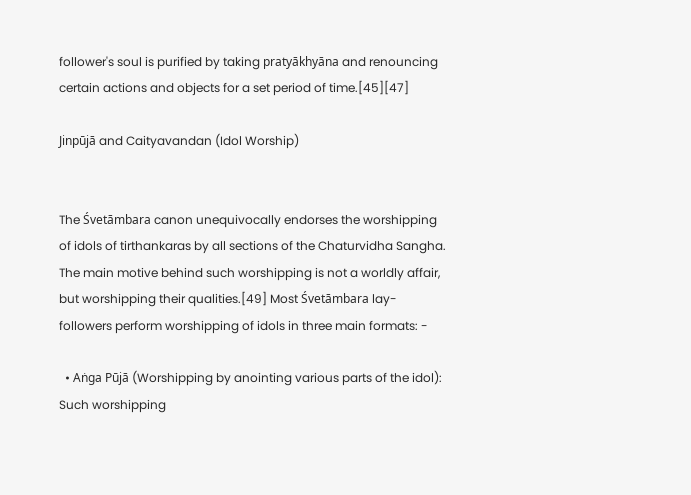follower's soul is purified by taking pratyākhyāna and renouncing certain actions and objects for a set period of time.[45][47]

Jinpūjā and Caityavandan (Idol Worship)


The Śvetāmbara canon unequivocally endorses the worshipping of idols of tirthankaras by all sections of the Chaturvidha Sangha. The main motive behind such worshipping is not a worldly affair, but worshipping their qualities.[49] Most Śvetāmbara lay-followers perform worshipping of idols in three main formats: -

  • Aṅga Pūjā (Worshipping by anointing various parts of the idol): Such worshipping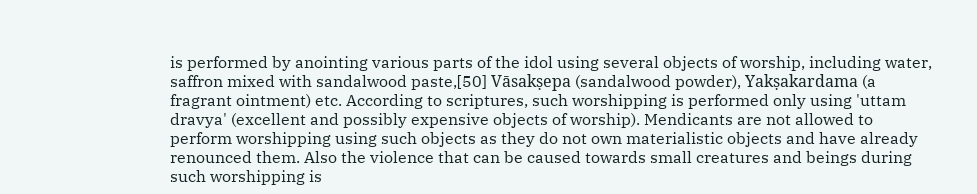is performed by anointing various parts of the idol using several objects of worship, including water, saffron mixed with sandalwood paste,[50] Vāsakṣepa (sandalwood powder), Yakṣakardama (a fragrant ointment) etc. According to scriptures, such worshipping is performed only using 'uttam dravya' (excellent and possibly expensive objects of worship). Mendicants are not allowed to perform worshipping using such objects as they do not own materialistic objects and have already renounced them. Also the violence that can be caused towards small creatures and beings during such worshipping is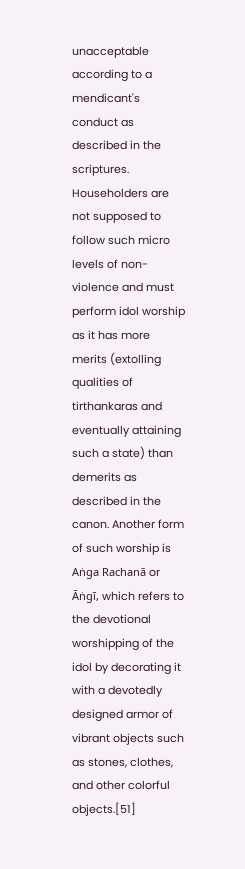unacceptable according to a mendicant's conduct as described in the scriptures. Householders are not supposed to follow such micro levels of non-violence and must perform idol worship as it has more merits (extolling qualities of tirthankaras and eventually attaining such a state) than demerits as described in the canon. Another form of such worship is Aṅga Rachanā or Āṅgī, which refers to the devotional worshipping of the idol by decorating it with a devotedly designed armor of vibrant objects such as stones, clothes, and other colorful objects.[51]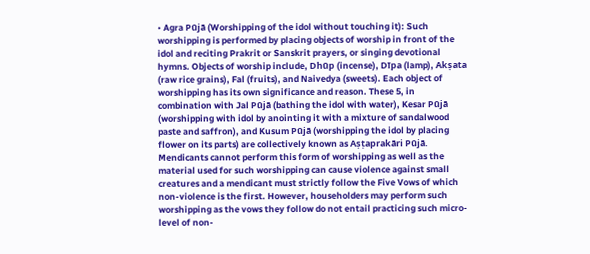• Agra Pūjā (Worshipping of the idol without touching it): Such worshipping is performed by placing objects of worship in front of the idol and reciting Prakrit or Sanskrit prayers, or singing devotional hymns. Objects of worship include, Dhūp (incense), Dīpa (lamp), Akṣata (raw rice grains), Fal (fruits), and Naivedya (sweets). Each object of worshipping has its own significance and reason. These 5, in combination with Jal Pūjā (bathing the idol with water), Kesar Pūjā (worshipping with idol by anointing it with a mixture of sandalwood paste and saffron), and Kusum Pūjā (worshipping the idol by placing flower on its parts) are collectively known as Aṣṭaprakāri Pūjā. Mendicants cannot perform this form of worshipping as well as the material used for such worshipping can cause violence against small creatures and a mendicant must strictly follow the Five Vows of which non-violence is the first. However, householders may perform such worshipping as the vows they follow do not entail practicing such micro-level of non-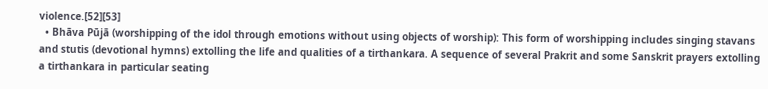violence.[52][53]
  • Bhāva Pūjā (worshipping of the idol through emotions without using objects of worship): This form of worshipping includes singing stavans and stutis (devotional hymns) extolling the life and qualities of a tirthankara. A sequence of several Prakrit and some Sanskrit prayers extolling a tirthankara in particular seating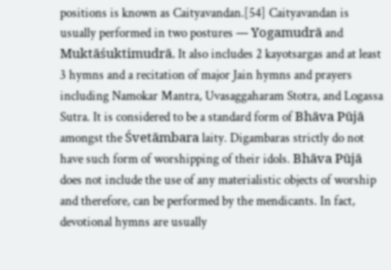positions is known as Caityavandan.[54] Caityavandan is usually performed in two postures — Yogamudrā and Muktāśuktimudrā. It also includes 2 kayotsargas and at least 3 hymns and a recitation of major Jain hymns and prayers including Namokar Mantra, Uvasaggaharam Stotra, and Logassa Sutra. It is considered to be a standard form of Bhāva Pūjā amongst the Śvetāmbara laity. Digambaras strictly do not have such form of worshipping of their idols. Bhāva Pūjā does not include the use of any materialistic objects of worship and therefore, can be performed by the mendicants. In fact, devotional hymns are usually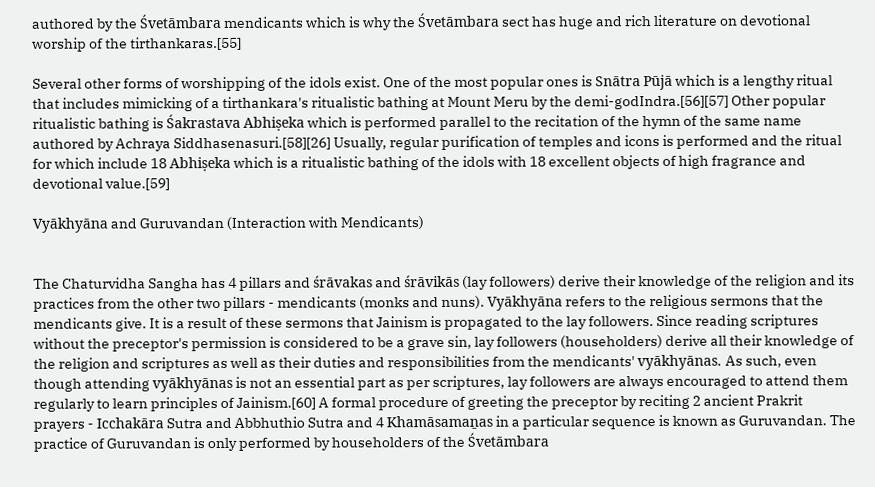authored by the Śvetāmbara mendicants which is why the Śvetāmbara sect has huge and rich literature on devotional worship of the tirthankaras.[55]

Several other forms of worshipping of the idols exist. One of the most popular ones is Snātra Pūjā which is a lengthy ritual that includes mimicking of a tirthankara's ritualistic bathing at Mount Meru by the demi-godIndra.[56][57] Other popular ritualistic bathing is Śakrastava Abhiṣeka which is performed parallel to the recitation of the hymn of the same name authored by Achraya Siddhasenasuri.[58][26] Usually, regular purification of temples and icons is performed and the ritual for which include 18 Abhiṣeka which is a ritualistic bathing of the idols with 18 excellent objects of high fragrance and devotional value.[59]

Vyākhyāna and Guruvandan (Interaction with Mendicants)


The Chaturvidha Sangha has 4 pillars and śrāvakas and śrāvikās (lay followers) derive their knowledge of the religion and its practices from the other two pillars - mendicants (monks and nuns). Vyākhyāna refers to the religious sermons that the mendicants give. It is a result of these sermons that Jainism is propagated to the lay followers. Since reading scriptures without the preceptor's permission is considered to be a grave sin, lay followers (householders) derive all their knowledge of the religion and scriptures as well as their duties and responsibilities from the mendicants' vyākhyānas. As such, even though attending vyākhyānas is not an essential part as per scriptures, lay followers are always encouraged to attend them regularly to learn principles of Jainism.[60] A formal procedure of greeting the preceptor by reciting 2 ancient Prakrit prayers - Icchakāra Sutra and Abbhuthio Sutra and 4 Khamāsamaṉas in a particular sequence is known as Guruvandan. The practice of Guruvandan is only performed by householders of the Śvetāmbara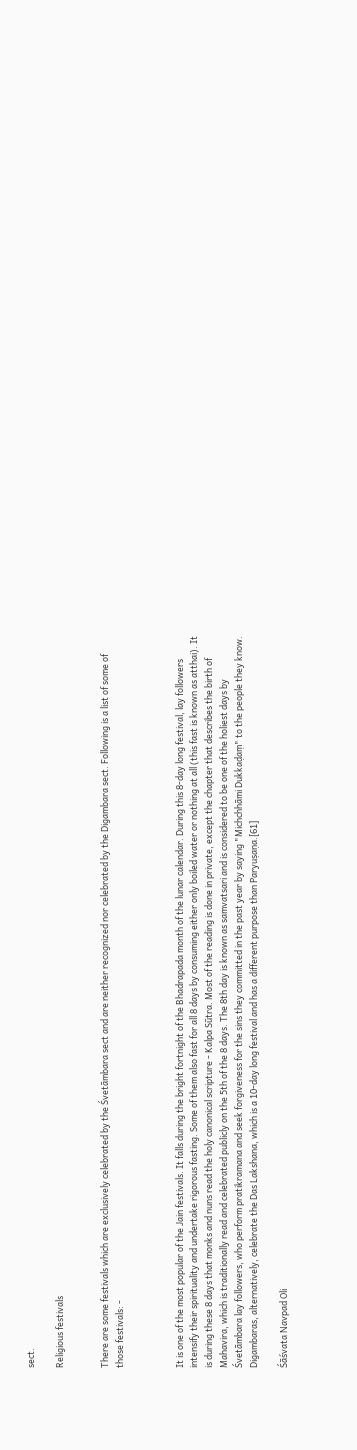sect.

Religious festivals


There are some festivals which are exclusively celebrated by the Śvetāmbara sect and are neither recognized nor celebrated by the Digambara sect. Following is a list of some of those festivals: -



It is one of the most popular of the Jain festivals. It falls during the bright fortnight of the Bhadrapada month of the lunar calendar. During this 8-day long festival, lay followers intensify their spirituality and undertake rigorous fasting. Some of them also fast for all 8 days by consuming either only boiled water or nothing at all (this fast is known as atthai). It is during these 8 days that monks and nuns read the holy canonical scripture - Kalpa Sūtra. Most of the reading is done in private, except the chapter that describes the birth of Mahavira, which is traditionally read and celebrated publicly on the 5th of the 8 days. The 8th day is known as samvatsari and is considered to be one of the holiest days by Śvetāmbara lay followers, who perform pratikramana and seek forgiveness for the sins they committed in the past year by saying "Michchhāmi Dukkaḍaṃ" to the people they know. Digambaras, alternatively, celebrate the Das Lakshana, which is a 10-day long festival and has a different purpose than Paryuṣaṇa.[61]

Śāśvata Navpad Oli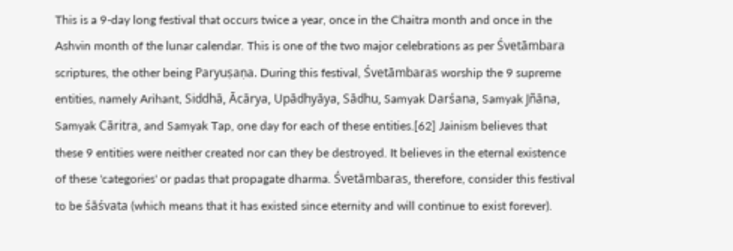This is a 9-day long festival that occurs twice a year, once in the Chaitra month and once in the Ashvin month of the lunar calendar. This is one of the two major celebrations as per Śvetāmbara scriptures, the other being Paryuṣaṇa. During this festival, Śvetāmbaras worship the 9 supreme entities, namely Arihant, Siddhā, Ācārya, Upādhyāya, Sādhu, Samyak Darśana, Samyak Jñāna, Samyak Cāritra, and Samyak Tap, one day for each of these entities.[62] Jainism believes that these 9 entities were neither created nor can they be destroyed. It believes in the eternal existence of these 'categories' or padas that propagate dharma. Śvetāmbaras, therefore, consider this festival to be śāśvata (which means that it has existed since eternity and will continue to exist forever).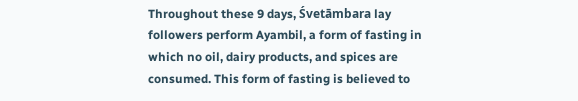Throughout these 9 days, Śvetāmbara lay followers perform Ayambil, a form of fasting in which no oil, dairy products, and spices are consumed. This form of fasting is believed to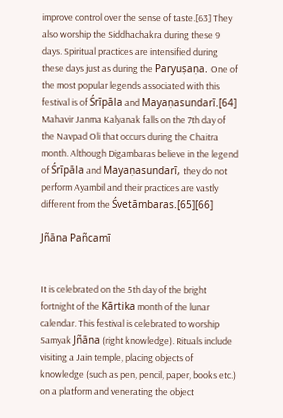improve control over the sense of taste.[63] They also worship the Siddhachakra during these 9 days. Spiritual practices are intensified during these days just as during the Paryuṣaṇa. One of the most popular legends associated with this festival is of Śrīpāla and Mayaṇasundarī.[64] Mahavir Janma Kalyanak falls on the 7th day of the Navpad Oli that occurs during the Chaitra month. Although Digambaras believe in the legend of Śrīpāla and Mayaṇasundarī, they do not perform Ayambil and their practices are vastly different from the Śvetāmbaras.[65][66]

Jñāna Pañcamī


It is celebrated on the 5th day of the bright fortnight of the Kārtika month of the lunar calendar. This festival is celebrated to worship Samyak Jñāna (right knowledge). Rituals include visiting a Jain temple, placing objects of knowledge (such as pen, pencil, paper, books etc.) on a platform and venerating the object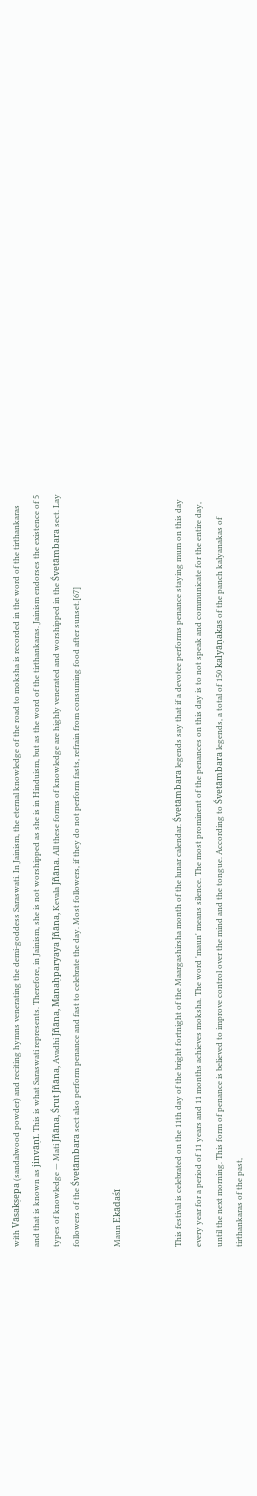with Vāsakṣepa (sandalwood powder) and reciting hymns venerating the demi-goddess Saraswati. In Jainism, the eternal knowledge of the road to moksha is recorded in the word of the tirthankaras and that is known as jinvāṇī. This is what Saraswati represents. Therefore, in Jainism, she is not worshipped as she is in Hinduism, but as the word of the tirthankaras. Jainism endorses the existence of 5 types of knowledge — Mati Jñāna, Śrut Jñāna, Avadhi Jñāna, Manaḥparyaya Jñāna, Kevala Jñāna. All these forms of knowledge are highly venerated and worshipped in the Śvetāmbara sect. Lay followers of the Śvetāmbara sect also perform penance and fast to celebrate the day. Most followers, if they do not perform fasts, refrain from consuming food after sunset.[67]

Maun Ekādaśī


This festival is celebrated on the 11th day of the bright fortnight of the Maargashirsha month of the lunar calendar. Śvetāmbara legends say that if a devotee performs penance staying mum on this day every year for a period of 11 years and 11 months achieves moksha. The word 'maun' means silence. The most prominent of the penances on this day is to not speak and communicate for the entire day, until the next morning. This form of penance is believed to improve control over the mind and the tongue. According to Śvetāmbara legends, a total of 150 kalyāṇakas of the panch kalyanakas of tirthankaras of the past,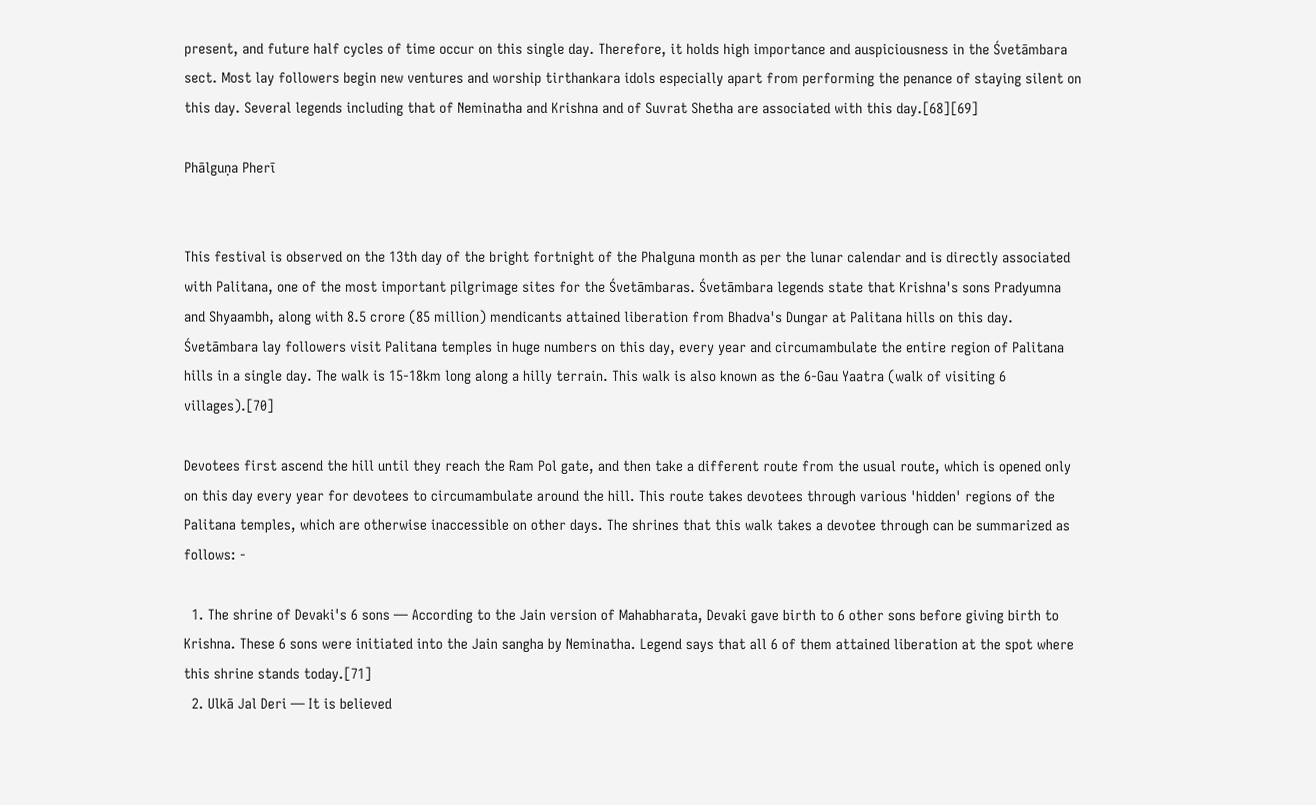present, and future half cycles of time occur on this single day. Therefore, it holds high importance and auspiciousness in the Śvetāmbara sect. Most lay followers begin new ventures and worship tirthankara idols especially apart from performing the penance of staying silent on this day. Several legends including that of Neminatha and Krishna and of Suvrat Shetha are associated with this day.[68][69]

Phālguṇa Pherī


This festival is observed on the 13th day of the bright fortnight of the Phalguna month as per the lunar calendar and is directly associated with Palitana, one of the most important pilgrimage sites for the Śvetāmbaras. Śvetāmbara legends state that Krishna's sons Pradyumna and Shyaambh, along with 8.5 crore (85 million) mendicants attained liberation from Bhadva's Dungar at Palitana hills on this day. Śvetāmbara lay followers visit Palitana temples in huge numbers on this day, every year and circumambulate the entire region of Palitana hills in a single day. The walk is 15-18km long along a hilly terrain. This walk is also known as the 6-Gau Yaatra (walk of visiting 6 villages).[70]

Devotees first ascend the hill until they reach the Ram Pol gate, and then take a different route from the usual route, which is opened only on this day every year for devotees to circumambulate around the hill. This route takes devotees through various 'hidden' regions of the Palitana temples, which are otherwise inaccessible on other days. The shrines that this walk takes a devotee through can be summarized as follows: -

  1. The shrine of Devaki's 6 sons — According to the Jain version of Mahabharata, Devaki gave birth to 6 other sons before giving birth to Krishna. These 6 sons were initiated into the Jain sangha by Neminatha. Legend says that all 6 of them attained liberation at the spot where this shrine stands today.[71]
  2. Ulkā Jal Deri — It is believed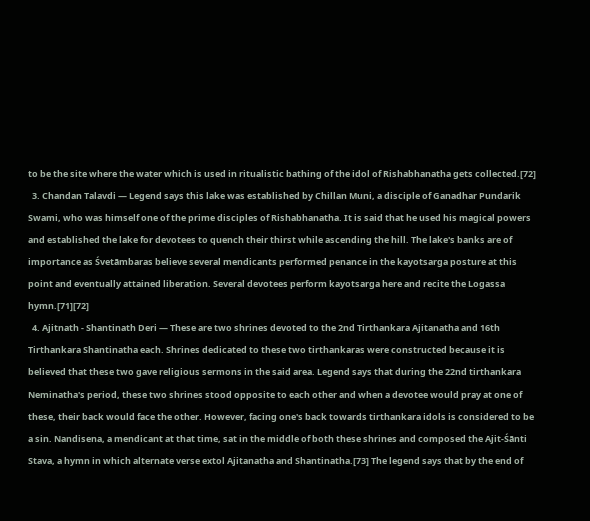to be the site where the water which is used in ritualistic bathing of the idol of Rishabhanatha gets collected.[72]
  3. Chandan Talavdi — Legend says this lake was established by Chillan Muni, a disciple of Ganadhar Pundarik Swami, who was himself one of the prime disciples of Rishabhanatha. It is said that he used his magical powers and established the lake for devotees to quench their thirst while ascending the hill. The lake's banks are of importance as Śvetāmbaras believe several mendicants performed penance in the kayotsarga posture at this point and eventually attained liberation. Several devotees perform kayotsarga here and recite the Logassa hymn.[71][72]
  4. Ajitnath - Shantinath Deri — These are two shrines devoted to the 2nd Tirthankara Ajitanatha and 16th Tirthankara Shantinatha each. Shrines dedicated to these two tirthankaras were constructed because it is believed that these two gave religious sermons in the said area. Legend says that during the 22nd tirthankara Neminatha's period, these two shrines stood opposite to each other and when a devotee would pray at one of these, their back would face the other. However, facing one's back towards tirthankara idols is considered to be a sin. Nandisena, a mendicant at that time, sat in the middle of both these shrines and composed the Ajit-Śānti Stava, a hymn in which alternate verse extol Ajitanatha and Shantinatha.[73] The legend says that by the end of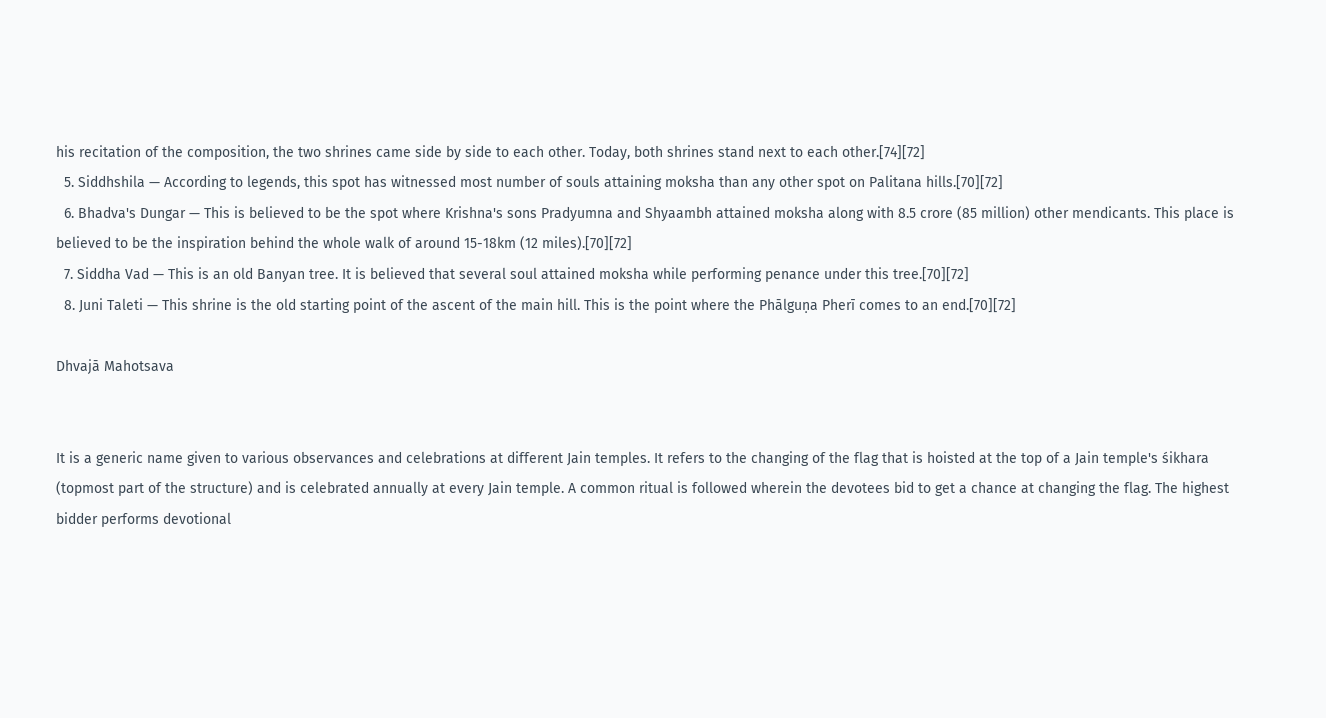his recitation of the composition, the two shrines came side by side to each other. Today, both shrines stand next to each other.[74][72]
  5. Siddhshila — According to legends, this spot has witnessed most number of souls attaining moksha than any other spot on Palitana hills.[70][72]
  6. Bhadva's Dungar — This is believed to be the spot where Krishna's sons Pradyumna and Shyaambh attained moksha along with 8.5 crore (85 million) other mendicants. This place is believed to be the inspiration behind the whole walk of around 15-18km (12 miles).[70][72]
  7. Siddha Vad — This is an old Banyan tree. It is believed that several soul attained moksha while performing penance under this tree.[70][72]
  8. Juni Taleti — This shrine is the old starting point of the ascent of the main hill. This is the point where the Phālguṇa Pherī comes to an end.[70][72]

Dhvajā Mahotsava


It is a generic name given to various observances and celebrations at different Jain temples. It refers to the changing of the flag that is hoisted at the top of a Jain temple's śikhara (topmost part of the structure) and is celebrated annually at every Jain temple. A common ritual is followed wherein the devotees bid to get a chance at changing the flag. The highest bidder performs devotional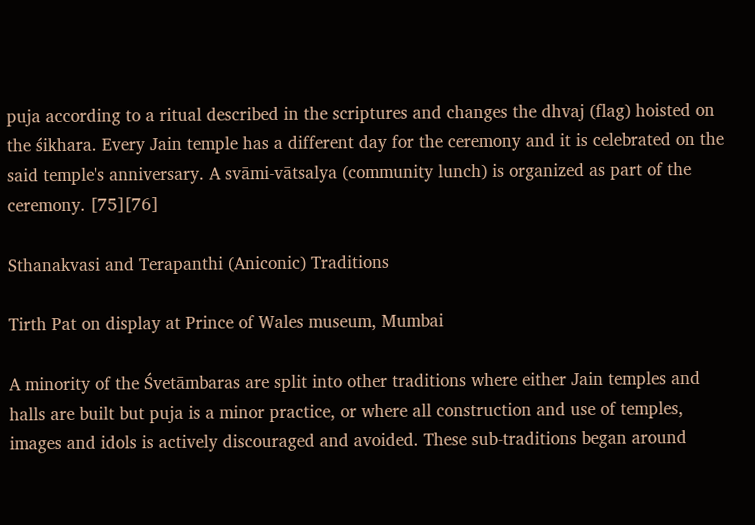puja according to a ritual described in the scriptures and changes the dhvaj (flag) hoisted on the śikhara. Every Jain temple has a different day for the ceremony and it is celebrated on the said temple's anniversary. A svāmi-vātsalya (community lunch) is organized as part of the ceremony. [75][76]

Sthanakvasi and Terapanthi (Aniconic) Traditions

Tirth Pat on display at Prince of Wales museum, Mumbai

A minority of the Śvetāmbaras are split into other traditions where either Jain temples and halls are built but puja is a minor practice, or where all construction and use of temples, images and idols is actively discouraged and avoided. These sub-traditions began around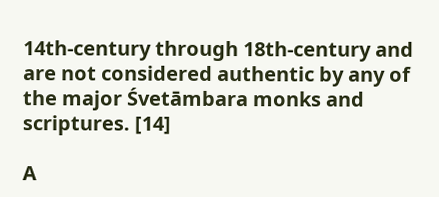14th-century through 18th-century and are not considered authentic by any of the major Śvetāmbara monks and scriptures. [14]

A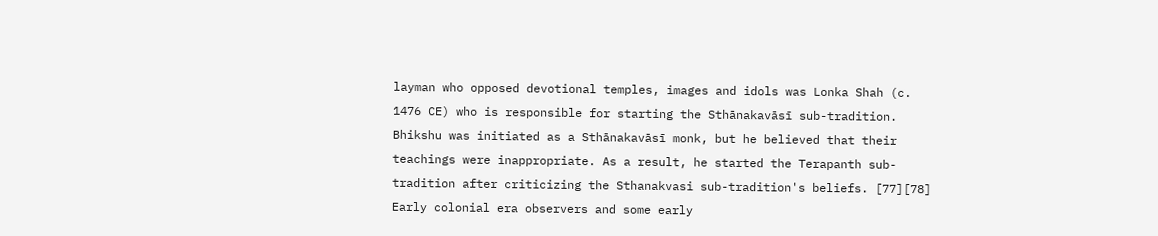layman who opposed devotional temples, images and idols was Lonka Shah (c. 1476 CE) who is responsible for starting the Sthānakavāsī sub-tradition. Bhikshu was initiated as a Sthānakavāsī monk, but he believed that their teachings were inappropriate. As a result, he started the Terapanth sub-tradition after criticizing the Sthanakvasi sub-tradition's beliefs. [77][78] Early colonial era observers and some early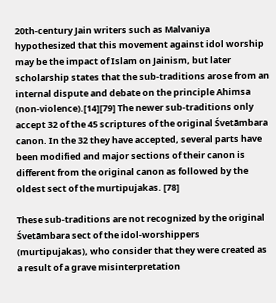20th-century Jain writers such as Malvaniya hypothesized that this movement against idol worship may be the impact of Islam on Jainism, but later scholarship states that the sub-traditions arose from an internal dispute and debate on the principle Ahimsa (non-violence).[14][79] The newer sub-traditions only accept 32 of the 45 scriptures of the original Śvetāmbara canon. In the 32 they have accepted, several parts have been modified and major sections of their canon is different from the original canon as followed by the oldest sect of the murtipujakas. [78]

These sub-traditions are not recognized by the original Śvetāmbara sect of the idol-worshippers (murtipujakas), who consider that they were created as a result of a grave misinterpretation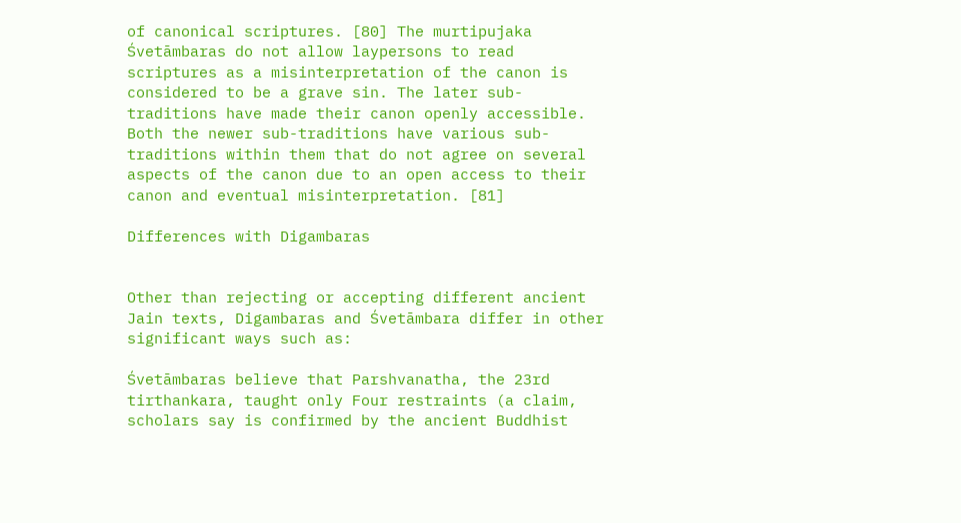of canonical scriptures. [80] The murtipujaka Śvetāmbaras do not allow laypersons to read scriptures as a misinterpretation of the canon is considered to be a grave sin. The later sub-traditions have made their canon openly accessible. Both the newer sub-traditions have various sub-traditions within them that do not agree on several aspects of the canon due to an open access to their canon and eventual misinterpretation. [81]

Differences with Digambaras


Other than rejecting or accepting different ancient Jain texts, Digambaras and Śvetāmbara differ in other significant ways such as:

Śvetāmbaras believe that Parshvanatha, the 23rd tirthankara, taught only Four restraints (a claim, scholars say is confirmed by the ancient Buddhist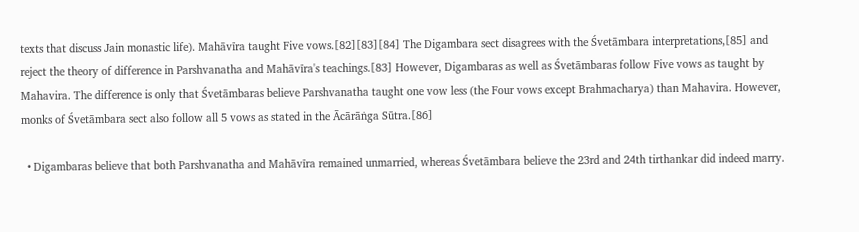texts that discuss Jain monastic life). Mahāvīra taught Five vows.[82][83][84] The Digambara sect disagrees with the Śvetāmbara interpretations,[85] and reject the theory of difference in Parshvanatha and Mahāvīra's teachings.[83] However, Digambaras as well as Śvetāmbaras follow Five vows as taught by Mahavira. The difference is only that Śvetāmbaras believe Parshvanatha taught one vow less (the Four vows except Brahmacharya) than Mahavira. However, monks of Śvetāmbara sect also follow all 5 vows as stated in the Ācārāṅga Sūtra.[86]

  • Digambaras believe that both Parshvanatha and Mahāvīra remained unmarried, whereas Śvetāmbara believe the 23rd and 24th tirthankar did indeed marry.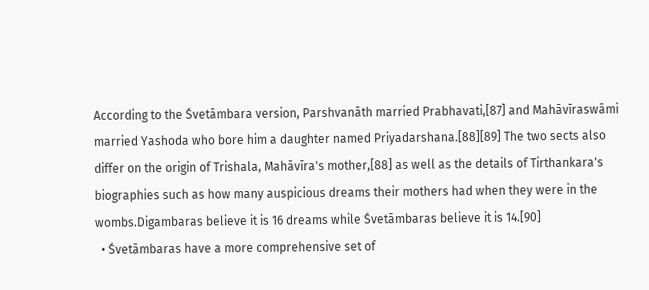According to the Śvetāmbara version, Parshvanāth married Prabhavati,[87] and Mahāvīraswāmi married Yashoda who bore him a daughter named Priyadarshana.[88][89] The two sects also differ on the origin of Trishala, Mahāvīra's mother,[88] as well as the details of Tirthankara's biographies such as how many auspicious dreams their mothers had when they were in the wombs.Digambaras believe it is 16 dreams while Śvetāmbaras believe it is 14.[90]
  • Śvetāmbaras have a more comprehensive set of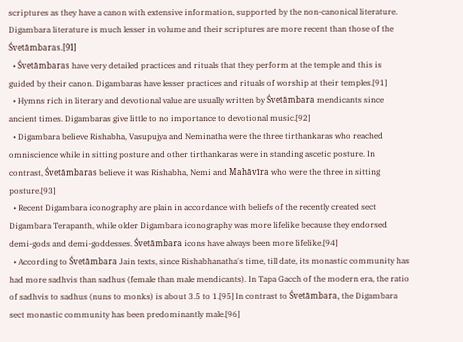scriptures as they have a canon with extensive information, supported by the non-canonical literature. Digambara literature is much lesser in volume and their scriptures are more recent than those of the Śvetāmbaras.[91]
  • Śvetāmbaras have very detailed practices and rituals that they perform at the temple and this is guided by their canon. Digambaras have lesser practices and rituals of worship at their temples.[91]
  • Hymns rich in literary and devotional value are usually written by Śvetāmbara mendicants since ancient times. Digambaras give little to no importance to devotional music.[92]
  • Digambara believe Rishabha, Vasupujya and Neminatha were the three tirthankaras who reached omniscience while in sitting posture and other tirthankaras were in standing ascetic posture. In contrast, Śvetāmbaras believe it was Rishabha, Nemi and Mahāvīra who were the three in sitting posture.[93]
  • Recent Digambara iconography are plain in accordance with beliefs of the recently created sect Digambara Terapanth, while older Digambara iconography was more lifelike because they endorsed demi-gods and demi-goddesses. Śvetāmbara icons have always been more lifelike.[94]
  • According to Śvetāmbara Jain texts, since Rishabhanatha's time, till date, its monastic community has had more sadhvis than sadhus (female than male mendicants). In Tapa Gacch of the modern era, the ratio of sadhvis to sadhus (nuns to monks) is about 3.5 to 1.[95] In contrast to Śvetāmbara, the Digambara sect monastic community has been predominantly male.[96]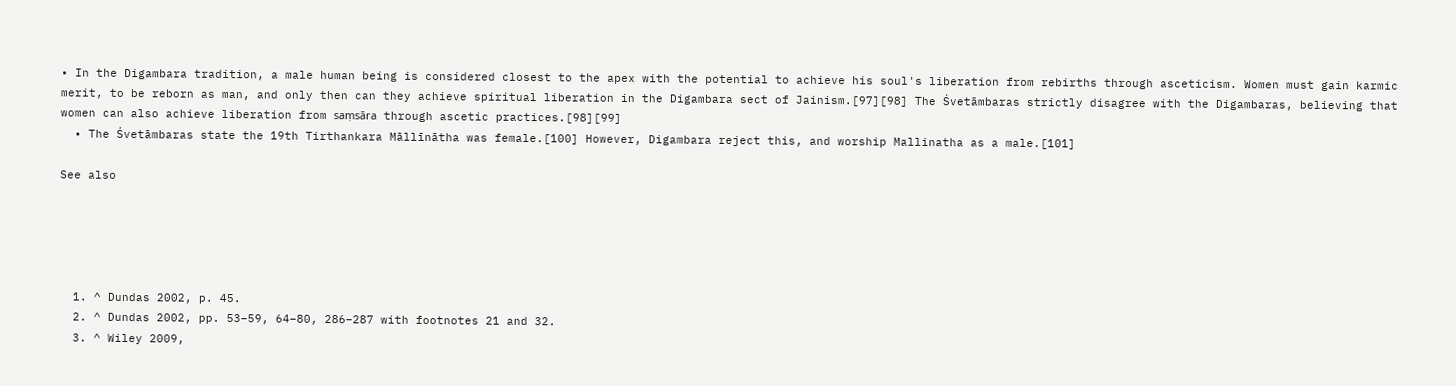• In the Digambara tradition, a male human being is considered closest to the apex with the potential to achieve his soul's liberation from rebirths through asceticism. Women must gain karmic merit, to be reborn as man, and only then can they achieve spiritual liberation in the Digambara sect of Jainism.[97][98] The Śvetāmbaras strictly disagree with the Digambaras, believing that women can also achieve liberation from saṃsāra through ascetic practices.[98][99]
  • The Śvetāmbaras state the 19th Tirthankara Māllīnātha was female.[100] However, Digambara reject this, and worship Mallinatha as a male.[101]

See also





  1. ^ Dundas 2002, p. 45.
  2. ^ Dundas 2002, pp. 53–59, 64–80, 286–287 with footnotes 21 and 32.
  3. ^ Wiley 2009,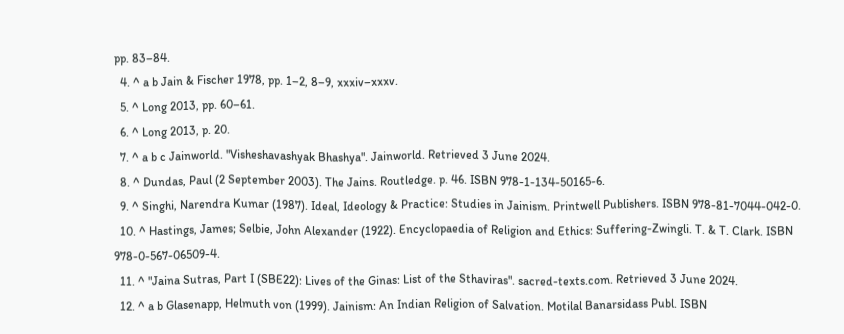pp. 83–84.
  4. ^ a b Jain & Fischer 1978, pp. 1–2, 8–9, xxxiv–xxxv.
  5. ^ Long 2013, pp. 60–61.
  6. ^ Long 2013, p. 20.
  7. ^ a b c Jainworld. "Visheshavashyak Bhashya". Jainworld. Retrieved 3 June 2024.
  8. ^ Dundas, Paul (2 September 2003). The Jains. Routledge. p. 46. ISBN 978-1-134-50165-6.
  9. ^ Singhi, Narendra Kumar (1987). Ideal, Ideology & Practice: Studies in Jainism. Printwell Publishers. ISBN 978-81-7044-042-0.
  10. ^ Hastings, James; Selbie, John Alexander (1922). Encyclopaedia of Religion and Ethics: Suffering-Zwingli. T. & T. Clark. ISBN 978-0-567-06509-4.
  11. ^ "Jaina Sutras, Part I (SBE22): Lives of the Ginas: List of the Sthaviras". sacred-texts.com. Retrieved 3 June 2024.
  12. ^ a b Glasenapp, Helmuth von (1999). Jainism: An Indian Religion of Salvation. Motilal Banarsidass Publ. ISBN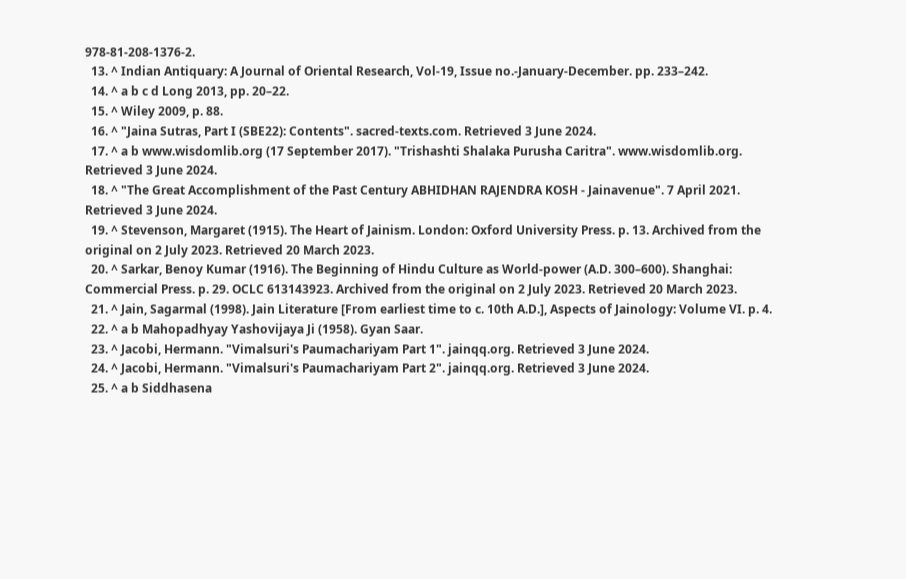978-81-208-1376-2.
  13. ^ Indian Antiquary: A Journal of Oriental Research, Vol-19, Issue no.-January-December. pp. 233–242.
  14. ^ a b c d Long 2013, pp. 20–22.
  15. ^ Wiley 2009, p. 88.
  16. ^ "Jaina Sutras, Part I (SBE22): Contents". sacred-texts.com. Retrieved 3 June 2024.
  17. ^ a b www.wisdomlib.org (17 September 2017). "Trishashti Shalaka Purusha Caritra". www.wisdomlib.org. Retrieved 3 June 2024.
  18. ^ "The Great Accomplishment of the Past Century ABHIDHAN RAJENDRA KOSH - Jainavenue". 7 April 2021. Retrieved 3 June 2024.
  19. ^ Stevenson, Margaret (1915). The Heart of Jainism. London: Oxford University Press. p. 13. Archived from the original on 2 July 2023. Retrieved 20 March 2023.
  20. ^ Sarkar, Benoy Kumar (1916). The Beginning of Hindu Culture as World-power (A.D. 300–600). Shanghai: Commercial Press. p. 29. OCLC 613143923. Archived from the original on 2 July 2023. Retrieved 20 March 2023.
  21. ^ Jain, Sagarmal (1998). Jain Literature [From earliest time to c. 10th A.D.], Aspects of Jainology: Volume VI. p. 4.
  22. ^ a b Mahopadhyay Yashovijaya Ji (1958). Gyan Saar.
  23. ^ Jacobi, Hermann. "Vimalsuri's Paumachariyam Part 1". jainqq.org. Retrieved 3 June 2024.
  24. ^ Jacobi, Hermann. "Vimalsuri's Paumachariyam Part 2". jainqq.org. Retrieved 3 June 2024.
  25. ^ a b Siddhasena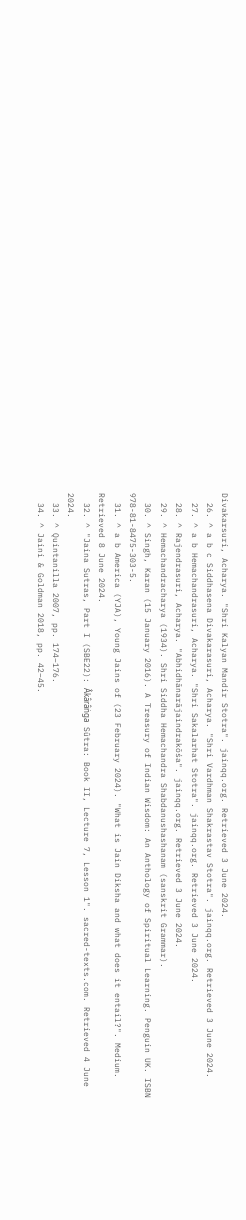Divakarsuri, Acharya. "Shri Kalyan Mandir Stotra". jainqq.org. Retrieved 3 June 2024.
  26. ^ a b c Siddhasena Divakarasuri, Acharya. "Shri Vardhman Shakrastav Stotra". jainqq.org. Retrieved 3 June 2024.
  27. ^ a b Hemachandrasuri, Acharya. "Shri Sakalarhat Stotra". jainqq.org. Retrieved 3 June 2024.
  28. ^ Rajendrasuri, Acharya. "Abhidhānarājaindrakōśa". jainqq.org. Retrieved 3 June 2024.
  29. ^ Hemachandracharya (1934). Shri Siddha Hemachandra Shabdanushashanam (sanskrit Grammar).
  30. ^ Singh, Karan (15 January 2016). A Treasury of Indian Wisdom: An Anthology of Spiritual Learning. Penguin UK. ISBN 978-81-8475-303-5.
  31. ^ a b America (YJA), Young Jains of (23 February 2024). "What is Jain Diksha and what does it entail?". Medium. Retrieved 8 June 2024.
  32. ^ "Jaina Sutras, Part I (SBE22): Âkârâṅga Sûtra: Book II, Lecture 7, Lesson 1". sacred-texts.com. Retrieved 4 June 2024.
  33. ^ Quintanilla 2007, pp. 174–176.
  34. ^ Jaini & Goldman 2018, pp. 42–45.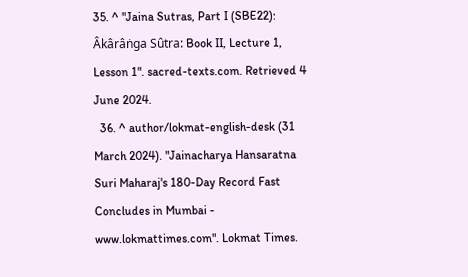35. ^ "Jaina Sutras, Part I (SBE22): Âkârâṅga Sûtra: Book II, Lecture 1, Lesson 1". sacred-texts.com. Retrieved 4 June 2024.
  36. ^ author/lokmat-english-desk (31 March 2024). "Jainacharya Hansaratna Suri Maharaj's 180-Day Record Fast Concludes in Mumbai - www.lokmattimes.com". Lokmat Times.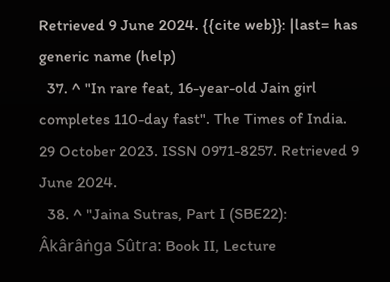Retrieved 9 June 2024. {{cite web}}: |last= has generic name (help)
  37. ^ "In rare feat, 16-year-old Jain girl completes 110-day fast". The Times of India. 29 October 2023. ISSN 0971-8257. Retrieved 9 June 2024.
  38. ^ "Jaina Sutras, Part I (SBE22): Âkârâṅga Sûtra: Book II, Lecture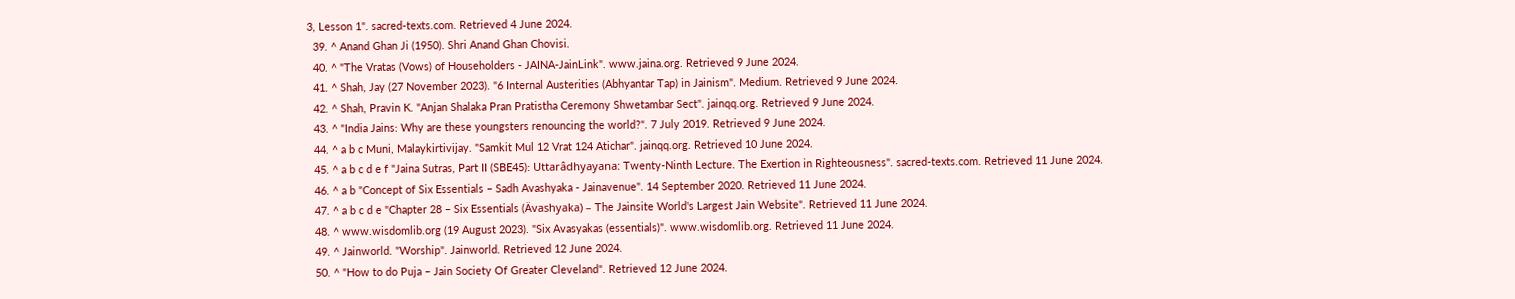3, Lesson 1". sacred-texts.com. Retrieved 4 June 2024.
  39. ^ Anand Ghan Ji (1950). Shri Anand Ghan Chovisi.
  40. ^ "The Vratas (Vows) of Householders - JAINA-JainLink". www.jaina.org. Retrieved 9 June 2024.
  41. ^ Shah, Jay (27 November 2023). "6 Internal Austerities (Abhyantar Tap) in Jainism". Medium. Retrieved 9 June 2024.
  42. ^ Shah, Pravin K. "Anjan Shalaka Pran Pratistha Ceremony Shwetambar Sect". jainqq.org. Retrieved 9 June 2024.
  43. ^ "India Jains: Why are these youngsters renouncing the world?". 7 July 2019. Retrieved 9 June 2024.
  44. ^ a b c Muni, Malaykirtivijay. "Samkit Mul 12 Vrat 124 Atichar". jainqq.org. Retrieved 10 June 2024.
  45. ^ a b c d e f "Jaina Sutras, Part II (SBE45): Uttarâdhyayana: Twenty-Ninth Lecture. The Exertion in Righteousness". sacred-texts.com. Retrieved 11 June 2024.
  46. ^ a b "Concept of Six Essentials – Sadh Avashyaka - Jainavenue". 14 September 2020. Retrieved 11 June 2024.
  47. ^ a b c d e "Chapter 28 – Six Essentials (Ävashyaka) – The Jainsite World's Largest Jain Website". Retrieved 11 June 2024.
  48. ^ www.wisdomlib.org (19 August 2023). "Six Avasyakas (essentials)". www.wisdomlib.org. Retrieved 11 June 2024.
  49. ^ Jainworld. "Worship". Jainworld. Retrieved 12 June 2024.
  50. ^ "How to do Puja – Jain Society Of Greater Cleveland". Retrieved 12 June 2024.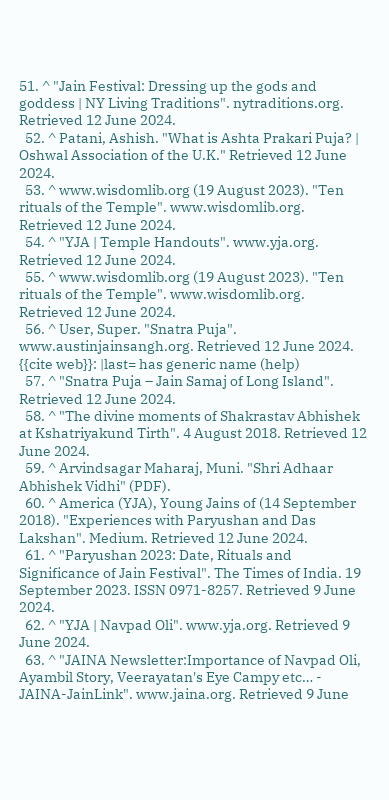51. ^ "Jain Festival: Dressing up the gods and goddess | NY Living Traditions". nytraditions.org. Retrieved 12 June 2024.
  52. ^ Patani, Ashish. "What is Ashta Prakari Puja? | Oshwal Association of the U.K." Retrieved 12 June 2024.
  53. ^ www.wisdomlib.org (19 August 2023). "Ten rituals of the Temple". www.wisdomlib.org. Retrieved 12 June 2024.
  54. ^ "YJA | Temple Handouts". www.yja.org. Retrieved 12 June 2024.
  55. ^ www.wisdomlib.org (19 August 2023). "Ten rituals of the Temple". www.wisdomlib.org. Retrieved 12 June 2024.
  56. ^ User, Super. "Snatra Puja". www.austinjainsangh.org. Retrieved 12 June 2024. {{cite web}}: |last= has generic name (help)
  57. ^ "Snatra Puja – Jain Samaj of Long Island". Retrieved 12 June 2024.
  58. ^ "The divine moments of Shakrastav Abhishek at Kshatriyakund Tirth". 4 August 2018. Retrieved 12 June 2024.
  59. ^ Arvindsagar Maharaj, Muni. "Shri Adhaar Abhishek Vidhi" (PDF).
  60. ^ America (YJA), Young Jains of (14 September 2018). "Experiences with Paryushan and Das Lakshan". Medium. Retrieved 12 June 2024.
  61. ^ "Paryushan 2023: Date, Rituals and Significance of Jain Festival". The Times of India. 19 September 2023. ISSN 0971-8257. Retrieved 9 June 2024.
  62. ^ "YJA | Navpad Oli". www.yja.org. Retrieved 9 June 2024.
  63. ^ "JAINA Newsletter:Importance of Navpad Oli, Ayambil Story, Veerayatan's Eye Campy etc… - JAINA-JainLink". www.jaina.org. Retrieved 9 June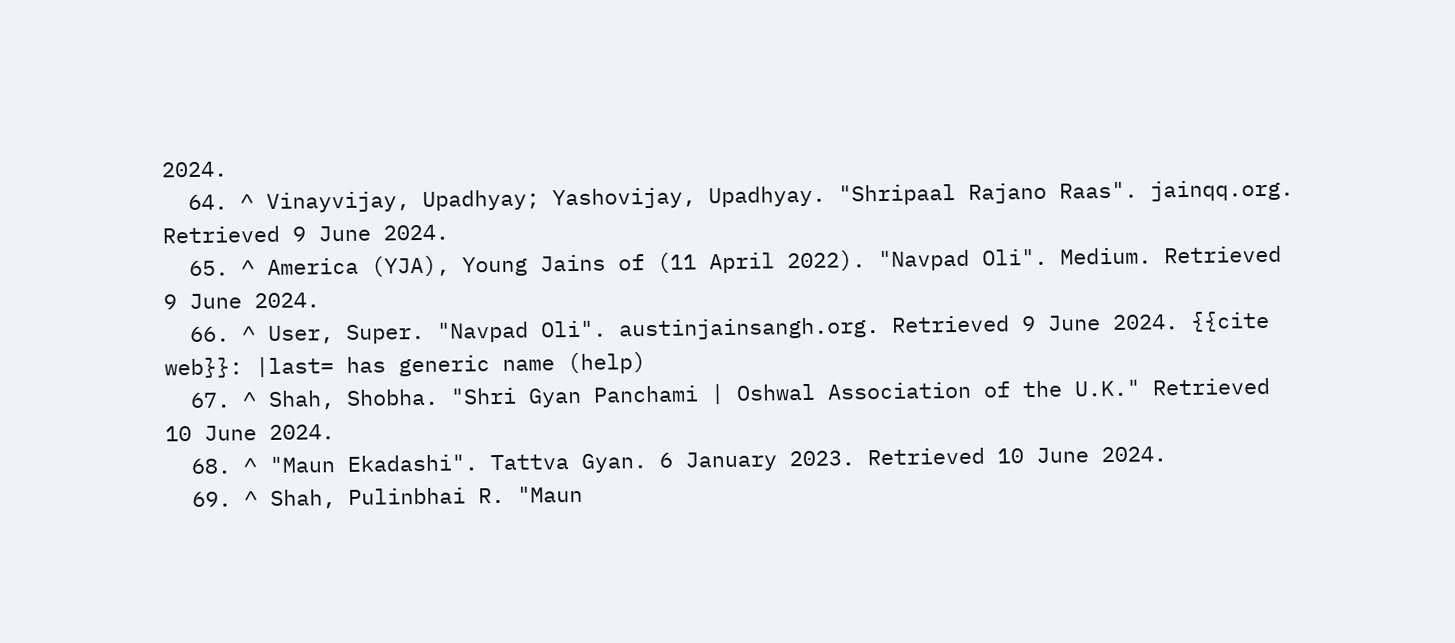2024.
  64. ^ Vinayvijay, Upadhyay; Yashovijay, Upadhyay. "Shripaal Rajano Raas". jainqq.org. Retrieved 9 June 2024.
  65. ^ America (YJA), Young Jains of (11 April 2022). "Navpad Oli". Medium. Retrieved 9 June 2024.
  66. ^ User, Super. "Navpad Oli". austinjainsangh.org. Retrieved 9 June 2024. {{cite web}}: |last= has generic name (help)
  67. ^ Shah, Shobha. "Shri Gyan Panchami | Oshwal Association of the U.K." Retrieved 10 June 2024.
  68. ^ "Maun Ekadashi". Tattva Gyan. 6 January 2023. Retrieved 10 June 2024.
  69. ^ Shah, Pulinbhai R. "Maun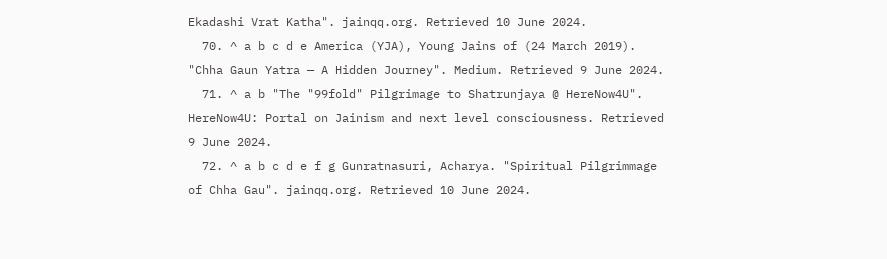Ekadashi Vrat Katha". jainqq.org. Retrieved 10 June 2024.
  70. ^ a b c d e America (YJA), Young Jains of (24 March 2019). "Chha Gaun Yatra — A Hidden Journey". Medium. Retrieved 9 June 2024.
  71. ^ a b "The "99fold" Pilgrimage to Shatrunjaya @ HereNow4U". HereNow4U: Portal on Jainism and next level consciousness. Retrieved 9 June 2024.
  72. ^ a b c d e f g Gunratnasuri, Acharya. "Spiritual Pilgrimmage of Chha Gau". jainqq.org. Retrieved 10 June 2024.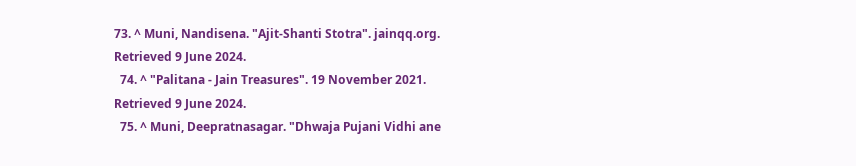73. ^ Muni, Nandisena. "Ajit-Shanti Stotra". jainqq.org. Retrieved 9 June 2024.
  74. ^ "Palitana - Jain Treasures". 19 November 2021. Retrieved 9 June 2024.
  75. ^ Muni, Deepratnasagar. "Dhwaja Pujani Vidhi ane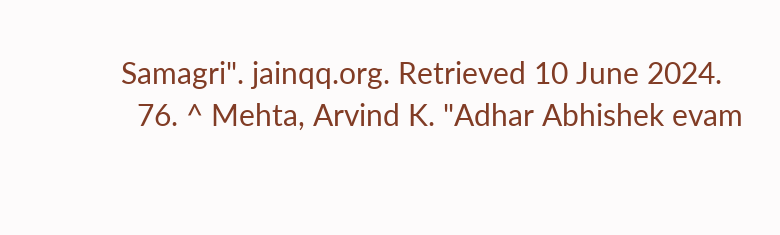Samagri". jainqq.org. Retrieved 10 June 2024.
  76. ^ Mehta, Arvind K. "Adhar Abhishek evam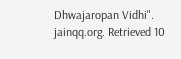Dhwajaropan Vidhi". jainqq.org. Retrieved 10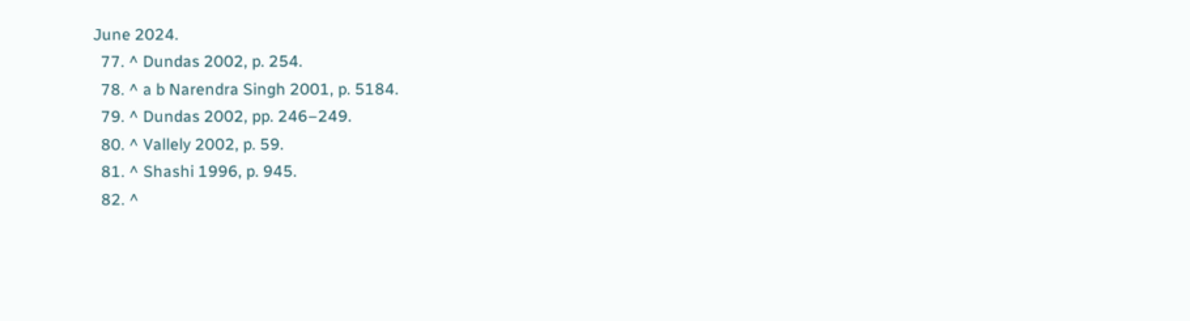June 2024.
  77. ^ Dundas 2002, p. 254.
  78. ^ a b Narendra Singh 2001, p. 5184.
  79. ^ Dundas 2002, pp. 246–249.
  80. ^ Vallely 2002, p. 59.
  81. ^ Shashi 1996, p. 945.
  82. ^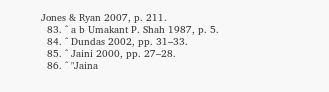Jones & Ryan 2007, p. 211.
  83. ^ a b Umakant P. Shah 1987, p. 5.
  84. ^ Dundas 2002, pp. 31–33.
  85. ^ Jaini 2000, pp. 27–28.
  86. ^ "Jaina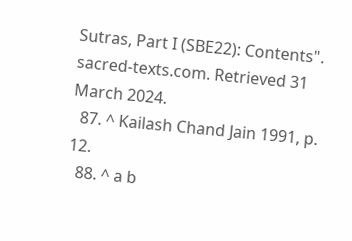Sutras, Part I (SBE22): Contents". sacred-texts.com. Retrieved 31 March 2024.
  87. ^ Kailash Chand Jain 1991, p. 12.
  88. ^ a b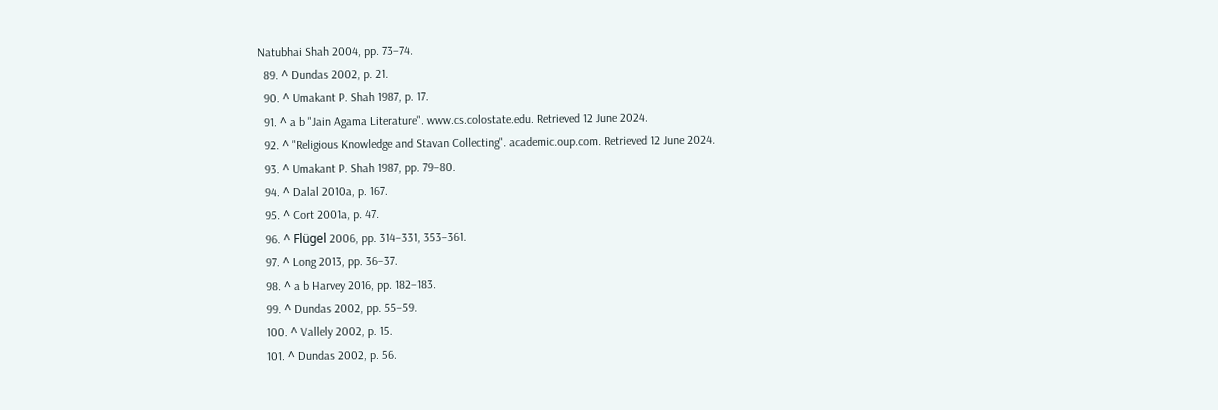Natubhai Shah 2004, pp. 73–74.
  89. ^ Dundas 2002, p. 21.
  90. ^ Umakant P. Shah 1987, p. 17.
  91. ^ a b "Jain Agama Literature". www.cs.colostate.edu. Retrieved 12 June 2024.
  92. ^ "Religious Knowledge and Stavan Collecting". academic.oup.com. Retrieved 12 June 2024.
  93. ^ Umakant P. Shah 1987, pp. 79–80.
  94. ^ Dalal 2010a, p. 167.
  95. ^ Cort 2001a, p. 47.
  96. ^ Flügel 2006, pp. 314–331, 353–361.
  97. ^ Long 2013, pp. 36–37.
  98. ^ a b Harvey 2016, pp. 182–183.
  99. ^ Dundas 2002, pp. 55–59.
  100. ^ Vallely 2002, p. 15.
  101. ^ Dundas 2002, p. 56.